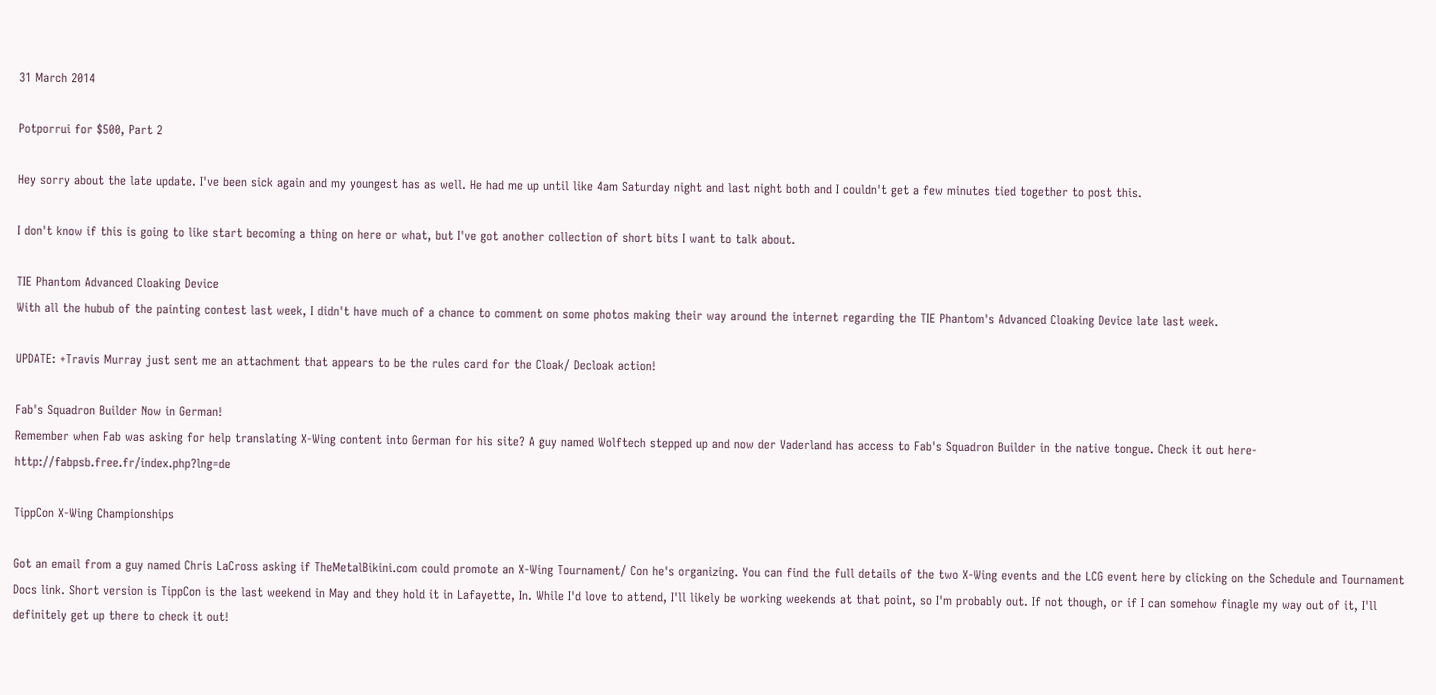31 March 2014

Potporrui for $500, Part 2

Hey sorry about the late update. I've been sick again and my youngest has as well. He had me up until like 4am Saturday night and last night both and I couldn't get a few minutes tied together to post this.

I don't know if this is going to like start becoming a thing on here or what, but I've got another collection of short bits I want to talk about.

TIE Phantom Advanced Cloaking Device
With all the hubub of the painting contest last week, I didn't have much of a chance to comment on some photos making their way around the internet regarding the TIE Phantom's Advanced Cloaking Device late last week.

UPDATE: +Travis Murray just sent me an attachment that appears to be the rules card for the Cloak/ Decloak action!

Fab's Squadron Builder Now in German!
Remember when Fab was asking for help translating X-Wing content into German for his site? A guy named Wolftech stepped up and now der Vaderland has access to Fab's Squadron Builder in the native tongue. Check it out here- http://fabpsb.free.fr/index.php?lng=de

TippCon X-Wing Championships

Got an email from a guy named Chris LaCross asking if TheMetalBikini.com could promote an X-Wing Tournament/ Con he's organizing. You can find the full details of the two X-Wing events and the LCG event here by clicking on the Schedule and Tournament Docs link. Short version is TippCon is the last weekend in May and they hold it in Lafayette, In. While I'd love to attend, I'll likely be working weekends at that point, so I'm probably out. If not though, or if I can somehow finagle my way out of it, I'll definitely get up there to check it out!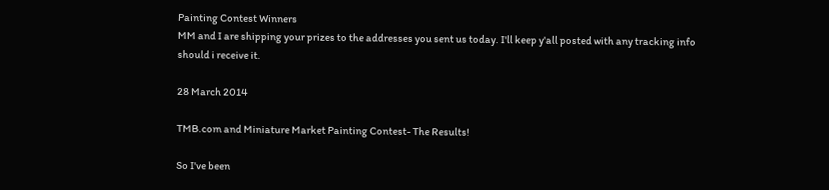Painting Contest Winners
MM and I are shipping your prizes to the addresses you sent us today. I'll keep y'all posted with any tracking info should i receive it.

28 March 2014

TMB.com and Miniature Market Painting Contest- The Results!

So I've been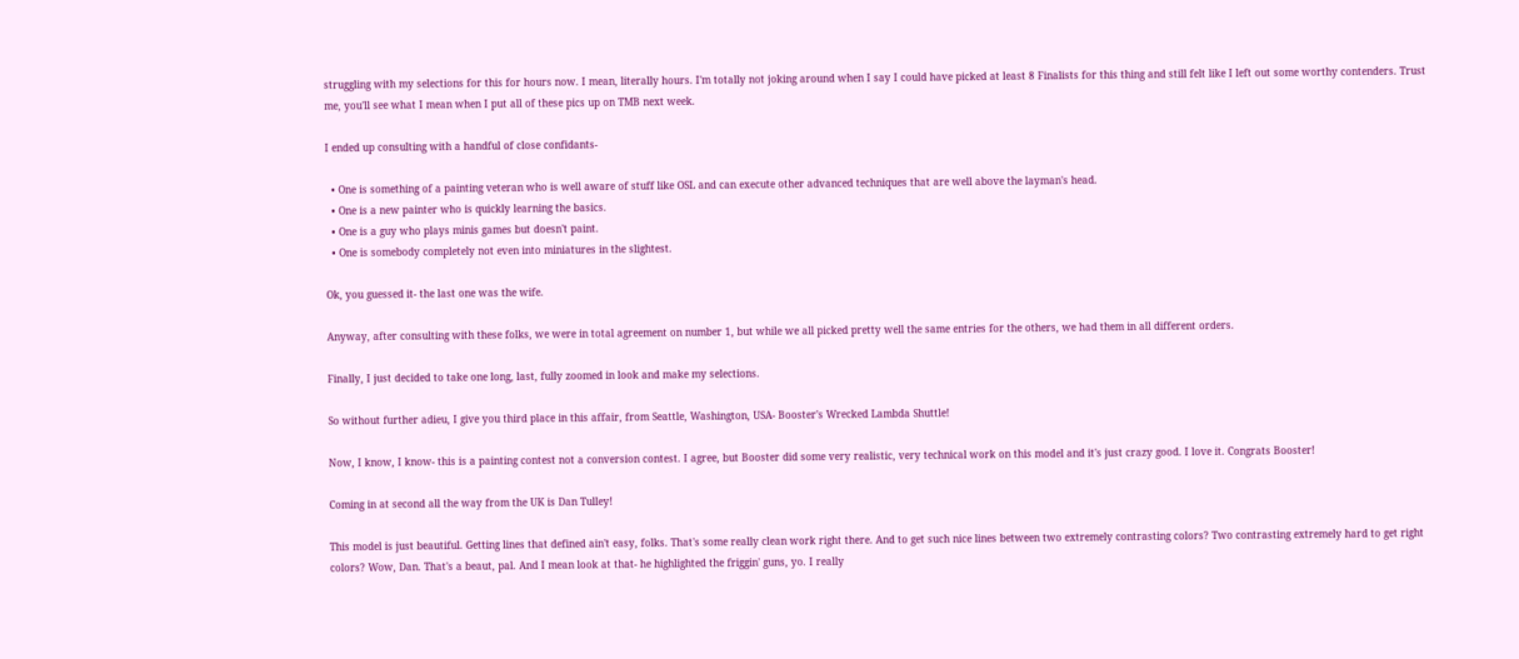struggling with my selections for this for hours now. I mean, literally hours. I'm totally not joking around when I say I could have picked at least 8 Finalists for this thing and still felt like I left out some worthy contenders. Trust me, you'll see what I mean when I put all of these pics up on TMB next week.

I ended up consulting with a handful of close confidants-

  • One is something of a painting veteran who is well aware of stuff like OSL and can execute other advanced techniques that are well above the layman's head.
  • One is a new painter who is quickly learning the basics.
  • One is a guy who plays minis games but doesn't paint.
  • One is somebody completely not even into miniatures in the slightest.

Ok, you guessed it- the last one was the wife.

Anyway, after consulting with these folks, we were in total agreement on number 1, but while we all picked pretty well the same entries for the others, we had them in all different orders.

Finally, I just decided to take one long, last, fully zoomed in look and make my selections.

So without further adieu, I give you third place in this affair, from Seattle, Washington, USA- Booster's Wrecked Lambda Shuttle!

Now, I know, I know- this is a painting contest not a conversion contest. I agree, but Booster did some very realistic, very technical work on this model and it's just crazy good. I love it. Congrats Booster!

Coming in at second all the way from the UK is Dan Tulley!

This model is just beautiful. Getting lines that defined ain't easy, folks. That's some really clean work right there. And to get such nice lines between two extremely contrasting colors? Two contrasting extremely hard to get right colors? Wow, Dan. That's a beaut, pal. And I mean look at that- he highlighted the friggin' guns, yo. I really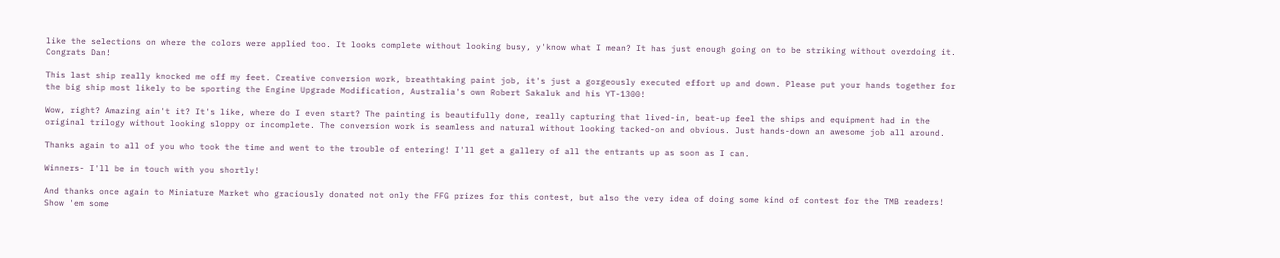like the selections on where the colors were applied too. It looks complete without looking busy, y'know what I mean? It has just enough going on to be striking without overdoing it. Congrats Dan!

This last ship really knocked me off my feet. Creative conversion work, breathtaking paint job, it's just a gorgeously executed effort up and down. Please put your hands together for the big ship most likely to be sporting the Engine Upgrade Modification, Australia's own Robert Sakaluk and his YT-1300!

Wow, right? Amazing ain't it? It's like, where do I even start? The painting is beautifully done, really capturing that lived-in, beat-up feel the ships and equipment had in the original trilogy without looking sloppy or incomplete. The conversion work is seamless and natural without looking tacked-on and obvious. Just hands-down an awesome job all around.

Thanks again to all of you who took the time and went to the trouble of entering! I'll get a gallery of all the entrants up as soon as I can.

Winners- I'll be in touch with you shortly!

And thanks once again to Miniature Market who graciously donated not only the FFG prizes for this contest, but also the very idea of doing some kind of contest for the TMB readers! Show 'em some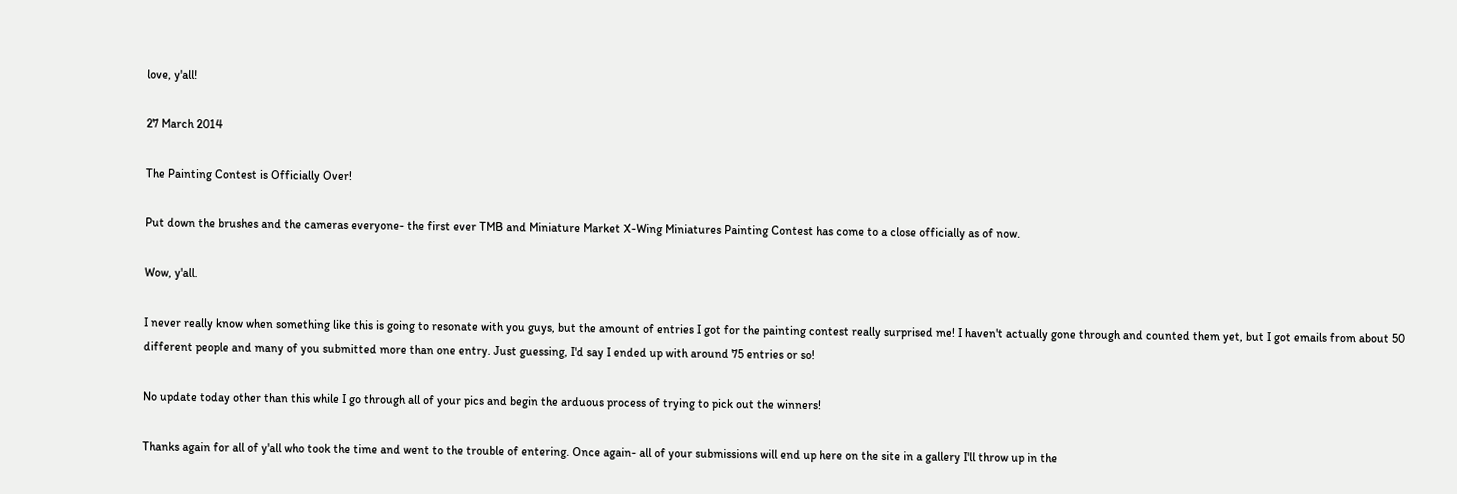love, y'all!

27 March 2014

The Painting Contest is Officially Over!

Put down the brushes and the cameras everyone- the first ever TMB and Miniature Market X-Wing Miniatures Painting Contest has come to a close officially as of now.

Wow, y'all.

I never really know when something like this is going to resonate with you guys, but the amount of entries I got for the painting contest really surprised me! I haven't actually gone through and counted them yet, but I got emails from about 50 different people and many of you submitted more than one entry. Just guessing, I'd say I ended up with around 75 entries or so!

No update today other than this while I go through all of your pics and begin the arduous process of trying to pick out the winners!

Thanks again for all of y'all who took the time and went to the trouble of entering. Once again- all of your submissions will end up here on the site in a gallery I'll throw up in the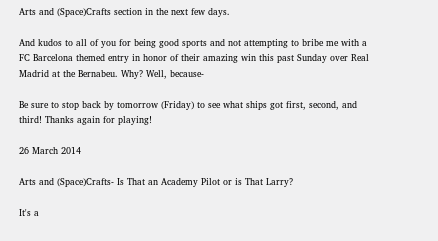Arts and (Space)Crafts section in the next few days.

And kudos to all of you for being good sports and not attempting to bribe me with a FC Barcelona themed entry in honor of their amazing win this past Sunday over Real Madrid at the Bernabeu. Why? Well, because-

Be sure to stop back by tomorrow (Friday) to see what ships got first, second, and third! Thanks again for playing!

26 March 2014

Arts and (Space)Crafts- Is That an Academy Pilot or is That Larry?

It's a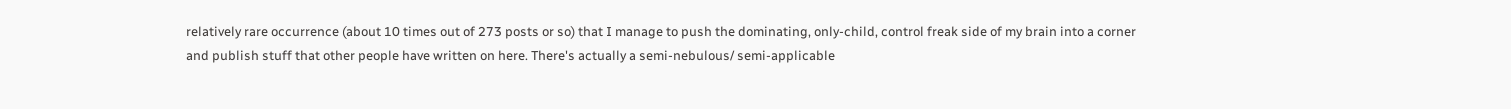relatively rare occurrence (about 10 times out of 273 posts or so) that I manage to push the dominating, only-child, control freak side of my brain into a corner and publish stuff that other people have written on here. There's actually a semi-nebulous/ semi-applicable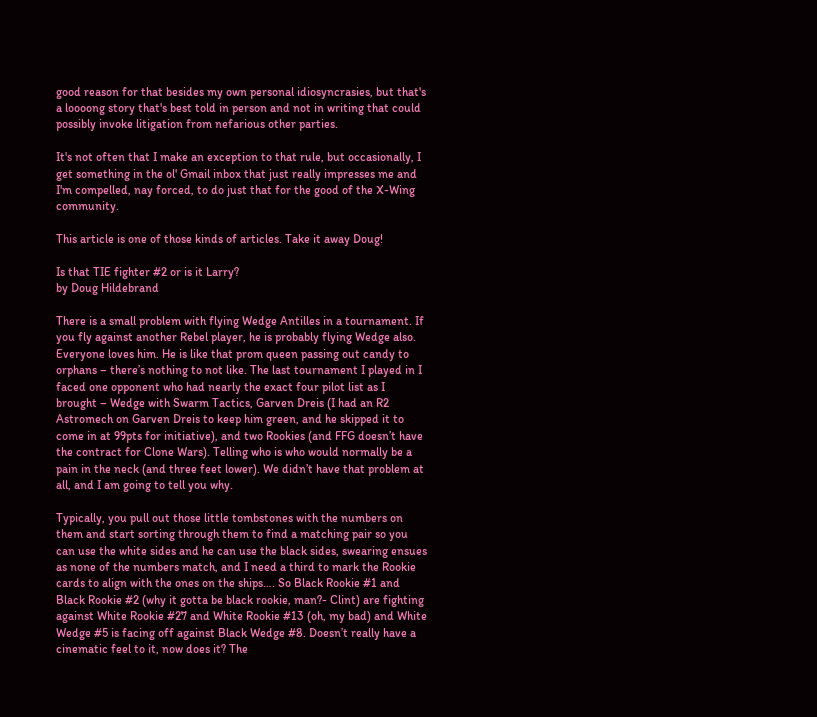good reason for that besides my own personal idiosyncrasies, but that's a loooong story that's best told in person and not in writing that could possibly invoke litigation from nefarious other parties.

It's not often that I make an exception to that rule, but occasionally, I get something in the ol' Gmail inbox that just really impresses me and I'm compelled, nay forced, to do just that for the good of the X-Wing community.

This article is one of those kinds of articles. Take it away Doug!

Is that TIE fighter #2 or is it Larry?
by Doug Hildebrand

There is a small problem with flying Wedge Antilles in a tournament. If you fly against another Rebel player, he is probably flying Wedge also. Everyone loves him. He is like that prom queen passing out candy to orphans – there’s nothing to not like. The last tournament I played in I faced one opponent who had nearly the exact four pilot list as I brought – Wedge with Swarm Tactics, Garven Dreis (I had an R2 Astromech on Garven Dreis to keep him green, and he skipped it to come in at 99pts for initiative), and two Rookies (and FFG doesn’t have the contract for Clone Wars). Telling who is who would normally be a pain in the neck (and three feet lower). We didn’t have that problem at all, and I am going to tell you why.

Typically, you pull out those little tombstones with the numbers on them and start sorting through them to find a matching pair so you can use the white sides and he can use the black sides, swearing ensues as none of the numbers match, and I need a third to mark the Rookie cards to align with the ones on the ships…. So Black Rookie #1 and Black Rookie #2 (why it gotta be black rookie, man?- Clint) are fighting against White Rookie #27 and White Rookie #13 (oh, my bad) and White Wedge #5 is facing off against Black Wedge #8. Doesn’t really have a cinematic feel to it, now does it? The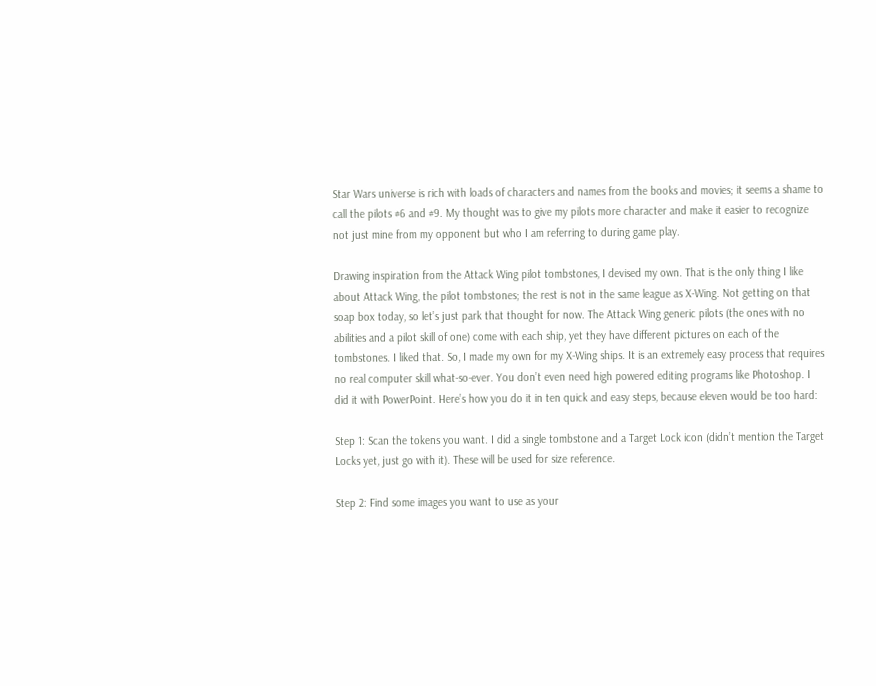Star Wars universe is rich with loads of characters and names from the books and movies; it seems a shame to call the pilots #6 and #9. My thought was to give my pilots more character and make it easier to recognize not just mine from my opponent but who I am referring to during game play.

Drawing inspiration from the Attack Wing pilot tombstones, I devised my own. That is the only thing I like about Attack Wing, the pilot tombstones; the rest is not in the same league as X-Wing. Not getting on that soap box today, so let’s just park that thought for now. The Attack Wing generic pilots (the ones with no abilities and a pilot skill of one) come with each ship, yet they have different pictures on each of the tombstones. I liked that. So, I made my own for my X-Wing ships. It is an extremely easy process that requires no real computer skill what-so-ever. You don’t even need high powered editing programs like Photoshop. I did it with PowerPoint. Here’s how you do it in ten quick and easy steps, because eleven would be too hard:

Step 1: Scan the tokens you want. I did a single tombstone and a Target Lock icon (didn’t mention the Target Locks yet, just go with it). These will be used for size reference.

Step 2: Find some images you want to use as your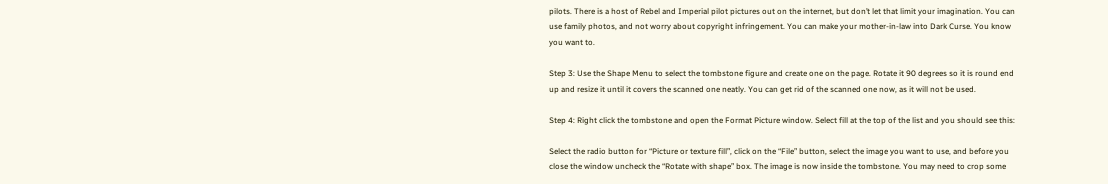pilots. There is a host of Rebel and Imperial pilot pictures out on the internet, but don’t let that limit your imagination. You can use family photos, and not worry about copyright infringement. You can make your mother-in-law into Dark Curse. You know you want to.

Step 3: Use the Shape Menu to select the tombstone figure and create one on the page. Rotate it 90 degrees so it is round end up and resize it until it covers the scanned one neatly. You can get rid of the scanned one now, as it will not be used.

Step 4: Right click the tombstone and open the Format Picture window. Select fill at the top of the list and you should see this:

Select the radio button for “Picture or texture fill”, click on the “File” button, select the image you want to use, and before you close the window uncheck the “Rotate with shape” box. The image is now inside the tombstone. You may need to crop some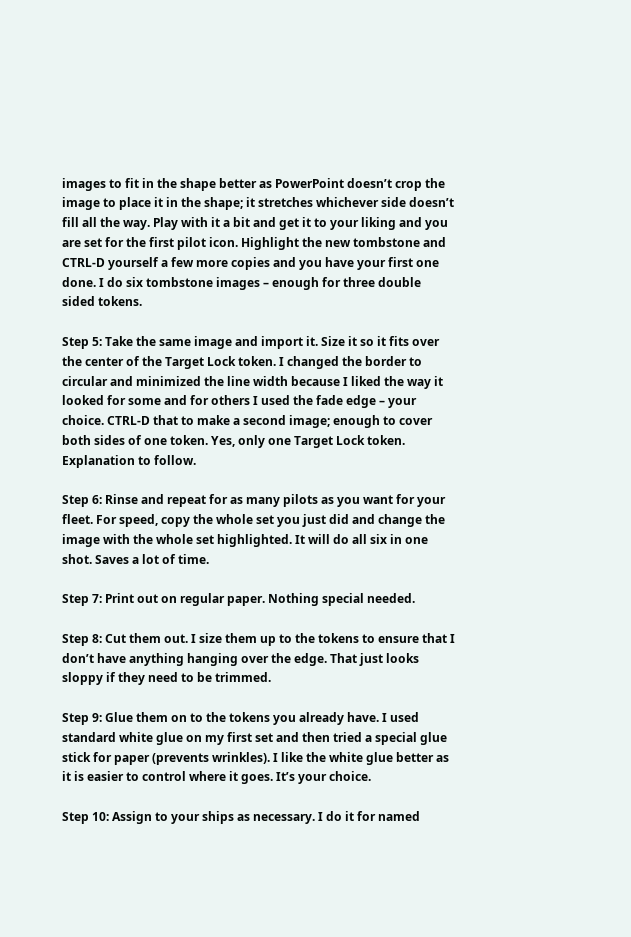images to fit in the shape better as PowerPoint doesn’t crop the image to place it in the shape; it stretches whichever side doesn’t fill all the way. Play with it a bit and get it to your liking and you are set for the first pilot icon. Highlight the new tombstone and CTRL-D yourself a few more copies and you have your first one done. I do six tombstone images – enough for three double sided tokens.

Step 5: Take the same image and import it. Size it so it fits over the center of the Target Lock token. I changed the border to circular and minimized the line width because I liked the way it looked for some and for others I used the fade edge – your choice. CTRL-D that to make a second image; enough to cover both sides of one token. Yes, only one Target Lock token. Explanation to follow.

Step 6: Rinse and repeat for as many pilots as you want for your fleet. For speed, copy the whole set you just did and change the image with the whole set highlighted. It will do all six in one shot. Saves a lot of time.

Step 7: Print out on regular paper. Nothing special needed.

Step 8: Cut them out. I size them up to the tokens to ensure that I don’t have anything hanging over the edge. That just looks sloppy if they need to be trimmed.

Step 9: Glue them on to the tokens you already have. I used standard white glue on my first set and then tried a special glue stick for paper (prevents wrinkles). I like the white glue better as it is easier to control where it goes. It’s your choice.

Step 10: Assign to your ships as necessary. I do it for named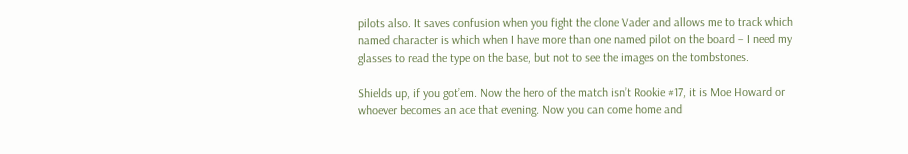pilots also. It saves confusion when you fight the clone Vader and allows me to track which named character is which when I have more than one named pilot on the board – I need my glasses to read the type on the base, but not to see the images on the tombstones.

Shields up, if you got’em. Now the hero of the match isn’t Rookie #17, it is Moe Howard or whoever becomes an ace that evening. Now you can come home and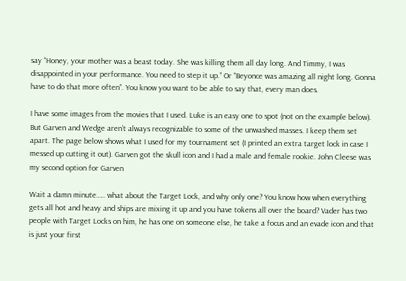say “Honey, your mother was a beast today. She was killing them all day long. And Timmy, I was disappointed in your performance. You need to step it up.” Or “Beyonce was amazing all night long. Gonna have to do that more often”. You know you want to be able to say that, every man does.

I have some images from the movies that I used. Luke is an easy one to spot (not on the example below). But Garven and Wedge aren’t always recognizable to some of the unwashed masses. I keep them set apart. The page below shows what I used for my tournament set (I printed an extra target lock in case I messed up cutting it out). Garven got the skull icon and I had a male and female rookie. John Cleese was my second option for Garven

Wait a damn minute….. what about the Target Lock, and why only one? You know how when everything gets all hot and heavy and ships are mixing it up and you have tokens all over the board? Vader has two people with Target Locks on him, he has one on someone else, he take a focus and an evade icon and that is just your first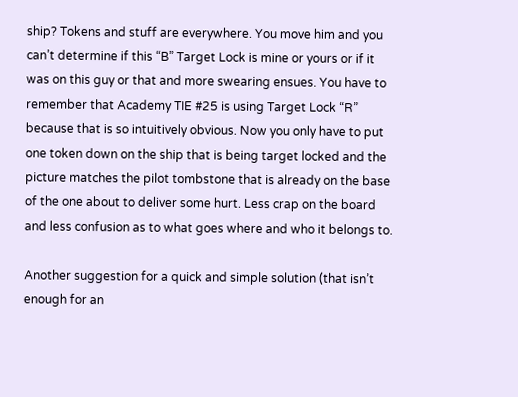ship? Tokens and stuff are everywhere. You move him and you can’t determine if this “B” Target Lock is mine or yours or if it was on this guy or that and more swearing ensues. You have to remember that Academy TIE #25 is using Target Lock “R” because that is so intuitively obvious. Now you only have to put one token down on the ship that is being target locked and the picture matches the pilot tombstone that is already on the base of the one about to deliver some hurt. Less crap on the board and less confusion as to what goes where and who it belongs to.

Another suggestion for a quick and simple solution (that isn’t enough for an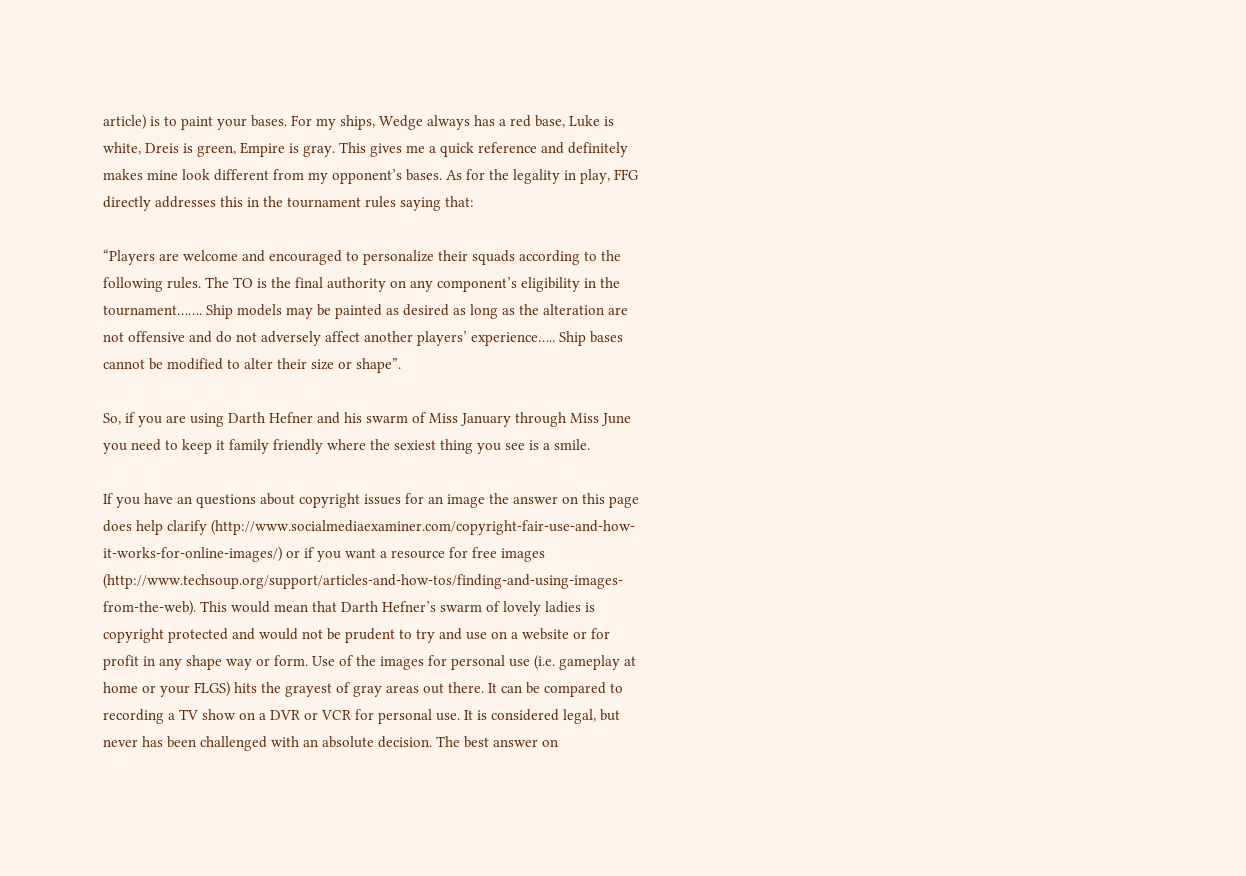article) is to paint your bases. For my ships, Wedge always has a red base, Luke is white, Dreis is green, Empire is gray. This gives me a quick reference and definitely makes mine look different from my opponent’s bases. As for the legality in play, FFG directly addresses this in the tournament rules saying that:

“Players are welcome and encouraged to personalize their squads according to the following rules. The TO is the final authority on any component’s eligibility in the tournament……. Ship models may be painted as desired as long as the alteration are not offensive and do not adversely affect another players’ experience….. Ship bases cannot be modified to alter their size or shape”.

So, if you are using Darth Hefner and his swarm of Miss January through Miss June you need to keep it family friendly where the sexiest thing you see is a smile.

If you have an questions about copyright issues for an image the answer on this page does help clarify (http://www.socialmediaexaminer.com/copyright-fair-use-and-how-it-works-for-online-images/) or if you want a resource for free images (http://www.techsoup.org/support/articles-and-how-tos/finding-and-using-images-from-the-web). This would mean that Darth Hefner’s swarm of lovely ladies is copyright protected and would not be prudent to try and use on a website or for profit in any shape way or form. Use of the images for personal use (i.e. gameplay at home or your FLGS) hits the grayest of gray areas out there. It can be compared to recording a TV show on a DVR or VCR for personal use. It is considered legal, but never has been challenged with an absolute decision. The best answer on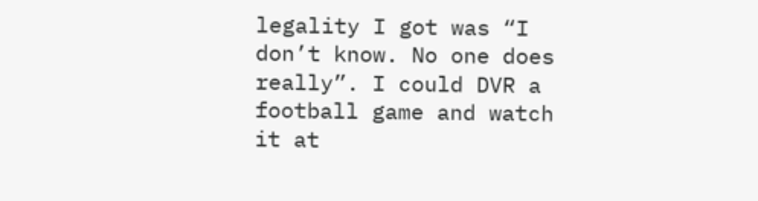legality I got was “I don’t know. No one does really”. I could DVR a football game and watch it at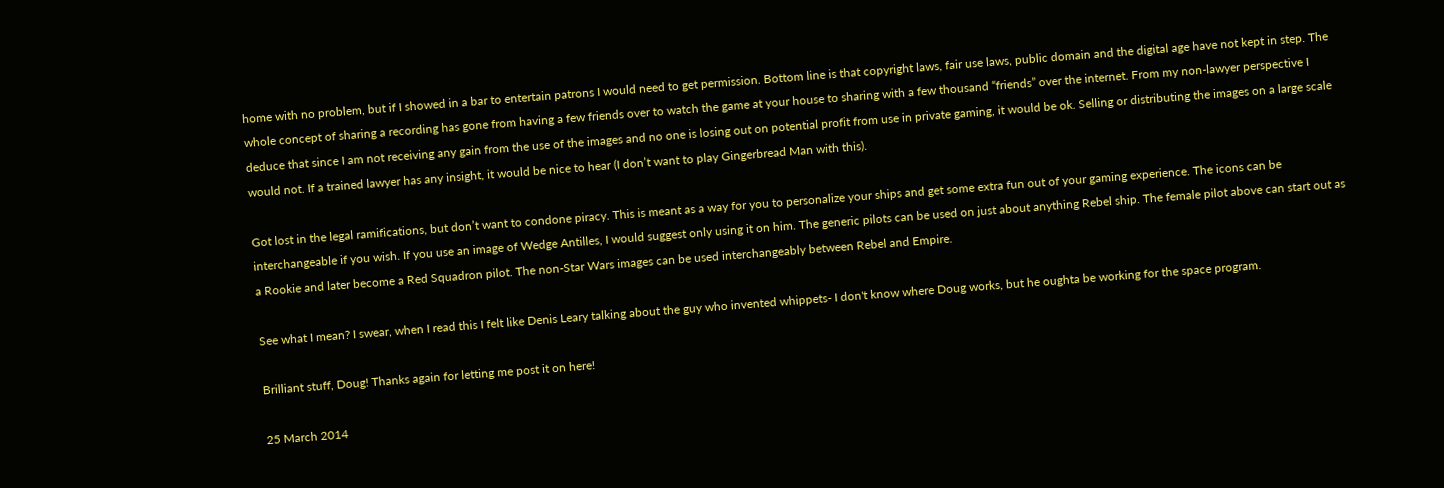home with no problem, but if I showed in a bar to entertain patrons I would need to get permission. Bottom line is that copyright laws, fair use laws, public domain and the digital age have not kept in step. The whole concept of sharing a recording has gone from having a few friends over to watch the game at your house to sharing with a few thousand “friends” over the internet. From my non-lawyer perspective I deduce that since I am not receiving any gain from the use of the images and no one is losing out on potential profit from use in private gaming, it would be ok. Selling or distributing the images on a large scale would not. If a trained lawyer has any insight, it would be nice to hear (I don’t want to play Gingerbread Man with this).

Got lost in the legal ramifications, but don’t want to condone piracy. This is meant as a way for you to personalize your ships and get some extra fun out of your gaming experience. The icons can be interchangeable if you wish. If you use an image of Wedge Antilles, I would suggest only using it on him. The generic pilots can be used on just about anything Rebel ship. The female pilot above can start out as a Rookie and later become a Red Squadron pilot. The non-Star Wars images can be used interchangeably between Rebel and Empire.

See what I mean? I swear, when I read this I felt like Denis Leary talking about the guy who invented whippets- I don't know where Doug works, but he oughta be working for the space program.

Brilliant stuff, Doug! Thanks again for letting me post it on here!

25 March 2014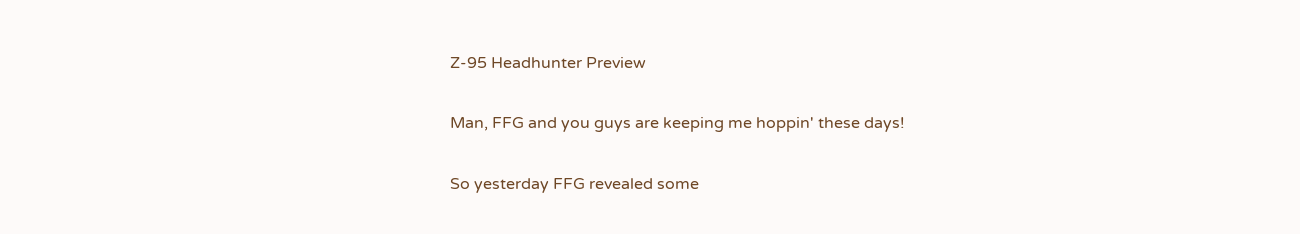Z-95 Headhunter Preview

Man, FFG and you guys are keeping me hoppin' these days!

So yesterday FFG revealed some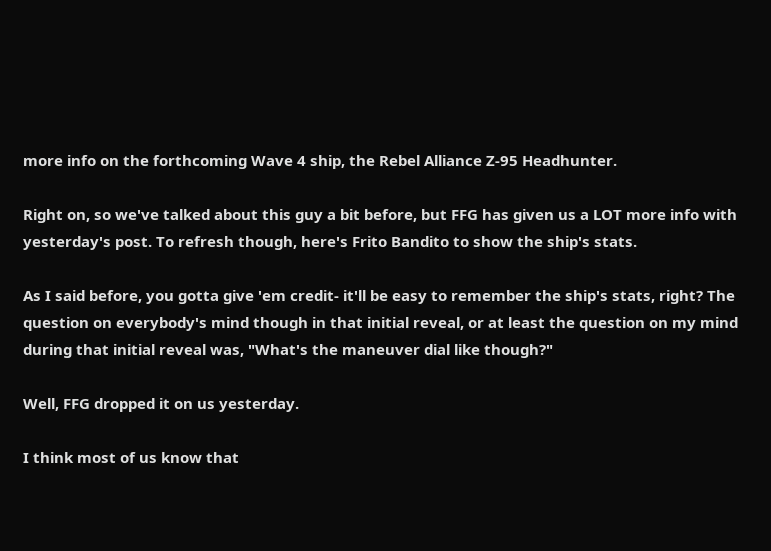more info on the forthcoming Wave 4 ship, the Rebel Alliance Z-95 Headhunter.

Right on, so we've talked about this guy a bit before, but FFG has given us a LOT more info with yesterday's post. To refresh though, here's Frito Bandito to show the ship's stats.

As I said before, you gotta give 'em credit- it'll be easy to remember the ship's stats, right? The question on everybody's mind though in that initial reveal, or at least the question on my mind during that initial reveal was, "What's the maneuver dial like though?"

Well, FFG dropped it on us yesterday.

I think most of us know that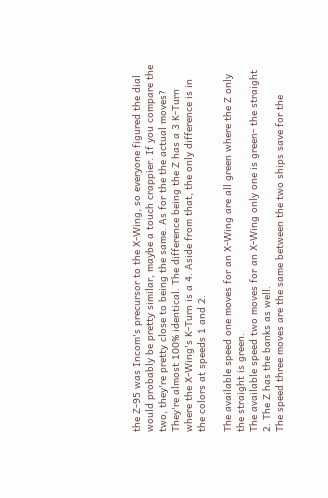the Z-95 was Incom's precursor to the X-Wing, so everyone figured the dial would probably be pretty similar, maybe a touch crappier. If you compare the two, they're pretty close to being the same. As for the the actual moves? They're almost 100% identical. The difference being the Z has a 3 K-Turn where the X-Wing's K-Turn is a 4. Aside from that, the only difference is in the colors at speeds 1 and 2.

The available speed one moves for an X-Wing are all green where the Z only the straight is green.
The available speed two moves for an X-Wing only one is green- the straight 2. The Z has the banks as well.
The speed three moves are the same between the two ships save for the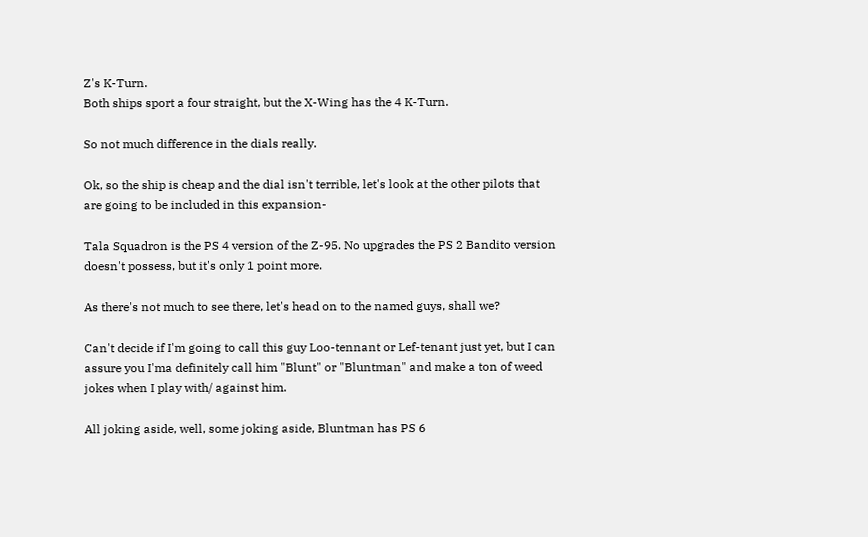Z's K-Turn.
Both ships sport a four straight, but the X-Wing has the 4 K-Turn.

So not much difference in the dials really.

Ok, so the ship is cheap and the dial isn't terrible, let's look at the other pilots that are going to be included in this expansion-

Tala Squadron is the PS 4 version of the Z-95. No upgrades the PS 2 Bandito version doesn't possess, but it's only 1 point more.

As there's not much to see there, let's head on to the named guys, shall we?

Can't decide if I'm going to call this guy Loo-tennant or Lef-tenant just yet, but I can assure you I'ma definitely call him "Blunt" or "Bluntman" and make a ton of weed jokes when I play with/ against him.

All joking aside, well, some joking aside, Bluntman has PS 6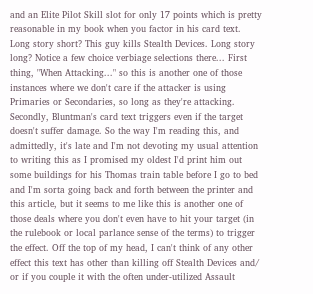and an Elite Pilot Skill slot for only 17 points which is pretty reasonable in my book when you factor in his card text. Long story short? This guy kills Stealth Devices. Long story long? Notice a few choice verbiage selections there... First thing, "When Attacking..." so this is another one of those instances where we don't care if the attacker is using Primaries or Secondaries, so long as they're attacking. Secondly, Bluntman's card text triggers even if the target doesn't suffer damage. So the way I'm reading this, and admittedly, it's late and I'm not devoting my usual attention to writing this as I promised my oldest I'd print him out some buildings for his Thomas train table before I go to bed and I'm sorta going back and forth between the printer and this article, but it seems to me like this is another one of those deals where you don't even have to hit your target (in the rulebook or local parlance sense of the terms) to trigger the effect. Off the top of my head, I can't think of any other effect this text has other than killing off Stealth Devices and/ or if you couple it with the often under-utilized Assault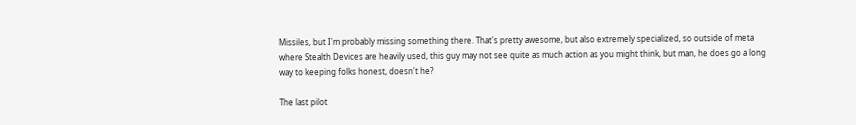Missiles, but I'm probably missing something there. That's pretty awesome, but also extremely specialized, so outside of meta where Stealth Devices are heavily used, this guy may not see quite as much action as you might think, but man, he does go a long way to keeping folks honest, doesn't he?

The last pilot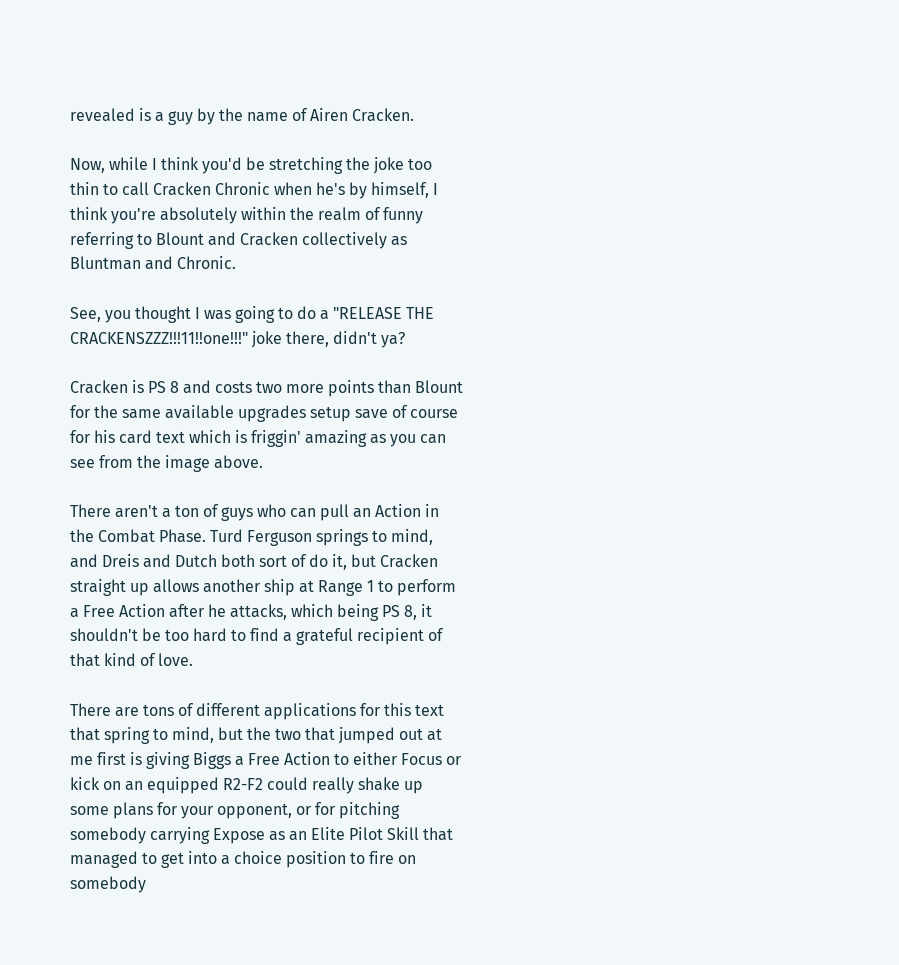revealed is a guy by the name of Airen Cracken.

Now, while I think you'd be stretching the joke too thin to call Cracken Chronic when he's by himself, I think you're absolutely within the realm of funny referring to Blount and Cracken collectively as Bluntman and Chronic.

See, you thought I was going to do a "RELEASE THE CRACKENSZZZ!!!11!!one!!!" joke there, didn't ya?

Cracken is PS 8 and costs two more points than Blount for the same available upgrades setup save of course for his card text which is friggin' amazing as you can see from the image above.

There aren't a ton of guys who can pull an Action in the Combat Phase. Turd Ferguson springs to mind, and Dreis and Dutch both sort of do it, but Cracken straight up allows another ship at Range 1 to perform a Free Action after he attacks, which being PS 8, it shouldn't be too hard to find a grateful recipient of that kind of love.

There are tons of different applications for this text that spring to mind, but the two that jumped out at me first is giving Biggs a Free Action to either Focus or kick on an equipped R2-F2 could really shake up some plans for your opponent, or for pitching somebody carrying Expose as an Elite Pilot Skill that managed to get into a choice position to fire on somebody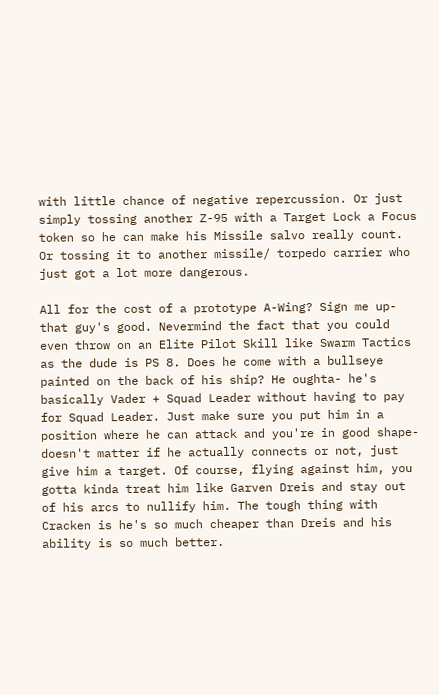with little chance of negative repercussion. Or just simply tossing another Z-95 with a Target Lock a Focus token so he can make his Missile salvo really count. Or tossing it to another missile/ torpedo carrier who just got a lot more dangerous.

All for the cost of a prototype A-Wing? Sign me up- that guy's good. Nevermind the fact that you could even throw on an Elite Pilot Skill like Swarm Tactics as the dude is PS 8. Does he come with a bullseye painted on the back of his ship? He oughta- he's basically Vader + Squad Leader without having to pay for Squad Leader. Just make sure you put him in a position where he can attack and you're in good shape- doesn't matter if he actually connects or not, just give him a target. Of course, flying against him, you gotta kinda treat him like Garven Dreis and stay out of his arcs to nullify him. The tough thing with Cracken is he's so much cheaper than Dreis and his ability is so much better.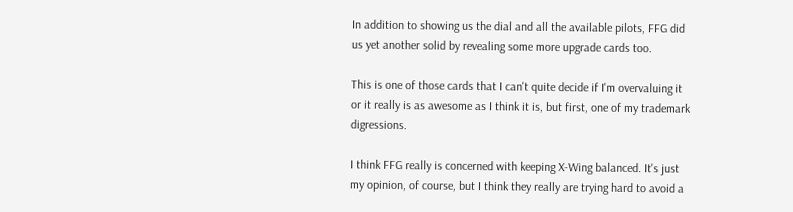In addition to showing us the dial and all the available pilots, FFG did us yet another solid by revealing some more upgrade cards too.

This is one of those cards that I can't quite decide if I'm overvaluing it or it really is as awesome as I think it is, but first, one of my trademark digressions.

I think FFG really is concerned with keeping X-Wing balanced. It's just my opinion, of course, but I think they really are trying hard to avoid a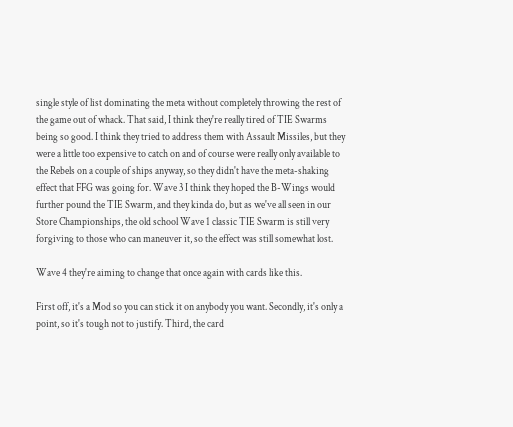single style of list dominating the meta without completely throwing the rest of the game out of whack. That said, I think they're really tired of TIE Swarms being so good. I think they tried to address them with Assault Missiles, but they were a little too expensive to catch on and of course were really only available to the Rebels on a couple of ships anyway, so they didn't have the meta-shaking effect that FFG was going for. Wave 3 I think they hoped the B-Wings would further pound the TIE Swarm, and they kinda do, but as we've all seen in our Store Championships, the old school Wave 1 classic TIE Swarm is still very forgiving to those who can maneuver it, so the effect was still somewhat lost.

Wave 4 they're aiming to change that once again with cards like this.

First off, it's a Mod so you can stick it on anybody you want. Secondly, it's only a point, so it's tough not to justify. Third, the card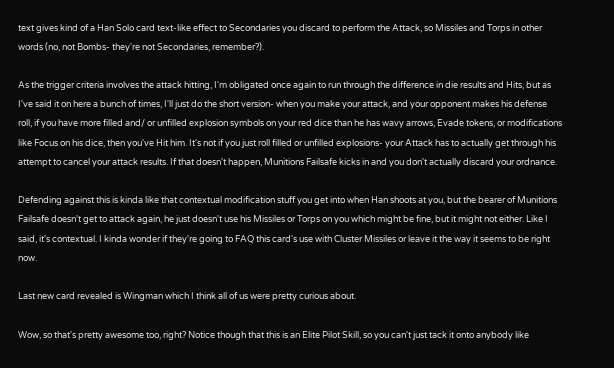text gives kind of a Han Solo card text-like effect to Secondaries you discard to perform the Attack, so Missiles and Torps in other words (no, not Bombs- they're not Secondaries, remember?).

As the trigger criteria involves the attack hitting, I'm obligated once again to run through the difference in die results and Hits, but as I've said it on here a bunch of times, I'll just do the short version- when you make your attack, and your opponent makes his defense roll, if you have more filled and/ or unfilled explosion symbols on your red dice than he has wavy arrows, Evade tokens, or modifications like Focus on his dice, then you've Hit him. It's not if you just roll filled or unfilled explosions- your Attack has to actually get through his attempt to cancel your attack results. If that doesn't happen, Munitions Failsafe kicks in and you don't actually discard your ordnance.

Defending against this is kinda like that contextual modification stuff you get into when Han shoots at you, but the bearer of Munitions Failsafe doesn't get to attack again, he just doesn't use his Missiles or Torps on you which might be fine, but it might not either. Like I said, it's contextual. I kinda wonder if they're going to FAQ this card's use with Cluster Missiles or leave it the way it seems to be right now.

Last new card revealed is Wingman which I think all of us were pretty curious about.

Wow, so that's pretty awesome too, right? Notice though that this is an Elite Pilot Skill, so you can't just tack it onto anybody like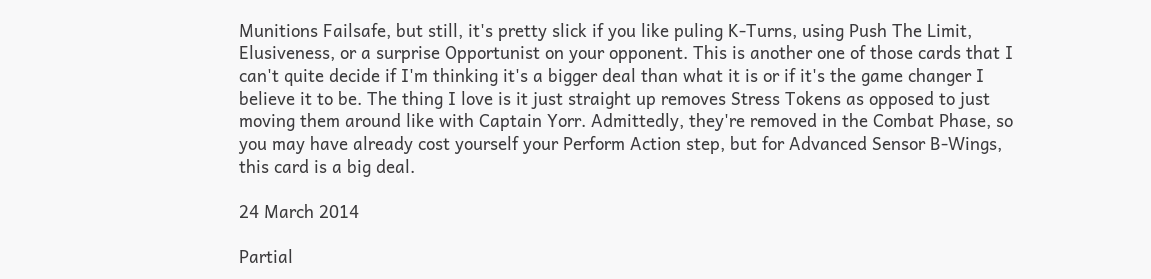Munitions Failsafe, but still, it's pretty slick if you like puling K-Turns, using Push The Limit, Elusiveness, or a surprise Opportunist on your opponent. This is another one of those cards that I can't quite decide if I'm thinking it's a bigger deal than what it is or if it's the game changer I believe it to be. The thing I love is it just straight up removes Stress Tokens as opposed to just moving them around like with Captain Yorr. Admittedly, they're removed in the Combat Phase, so you may have already cost yourself your Perform Action step, but for Advanced Sensor B-Wings, this card is a big deal.

24 March 2014

Partial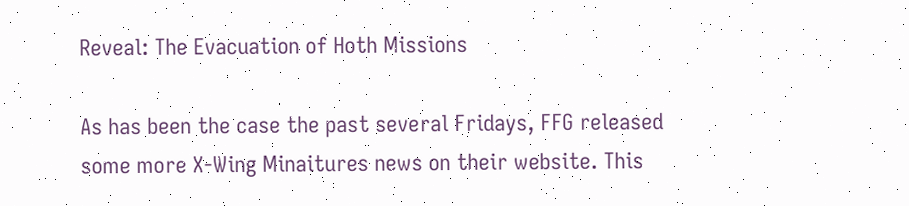Reveal: The Evacuation of Hoth Missions

As has been the case the past several Fridays, FFG released some more X-Wing Minaitures news on their website. This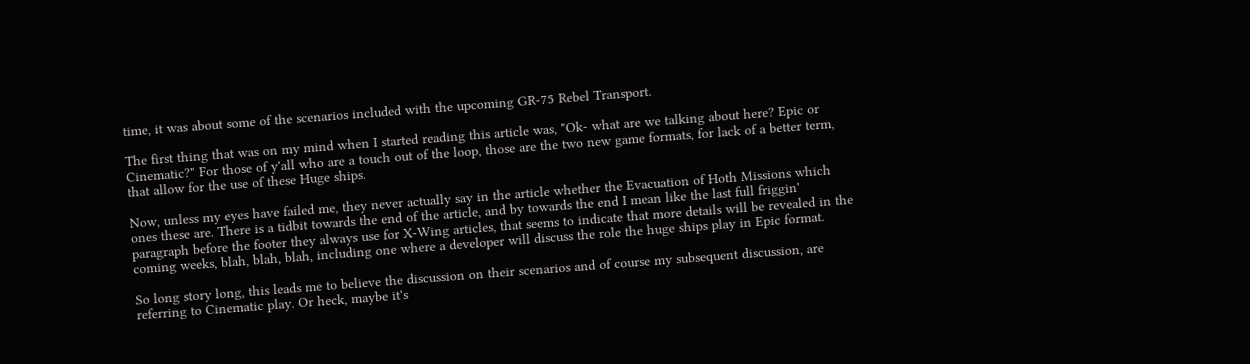time, it was about some of the scenarios included with the upcoming GR-75 Rebel Transport.

The first thing that was on my mind when I started reading this article was, "Ok- what are we talking about here? Epic or Cinematic?" For those of y'all who are a touch out of the loop, those are the two new game formats, for lack of a better term, that allow for the use of these Huge ships.

Now, unless my eyes have failed me, they never actually say in the article whether the Evacuation of Hoth Missions which ones these are. There is a tidbit towards the end of the article, and by towards the end I mean like the last full friggin' paragraph before the footer they always use for X-Wing articles, that seems to indicate that more details will be revealed in the coming weeks, blah, blah, blah, including one where a developer will discuss the role the huge ships play in Epic format.

So long story long, this leads me to believe the discussion on their scenarios and of course my subsequent discussion, are referring to Cinematic play. Or heck, maybe it's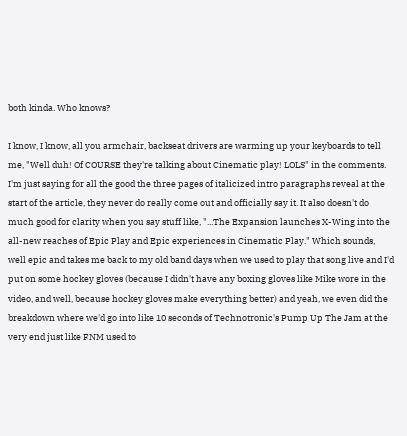both kinda. Who knows?

I know, I know, all you armchair, backseat drivers are warming up your keyboards to tell me, "Well duh! Of COURSE they're talking about Cinematic play! LOLS" in the comments. I'm just saying for all the good the three pages of italicized intro paragraphs reveal at the start of the article, they never do really come out and officially say it. It also doesn't do much good for clarity when you say stuff like, "...The Expansion launches X-Wing into the all-new reaches of Epic Play and Epic experiences in Cinematic Play." Which sounds, well epic and takes me back to my old band days when we used to play that song live and I'd put on some hockey gloves (because I didn't have any boxing gloves like Mike wore in the video, and well, because hockey gloves make everything better) and yeah, we even did the breakdown where we'd go into like 10 seconds of Technotronic's Pump Up The Jam at the very end just like FNM used to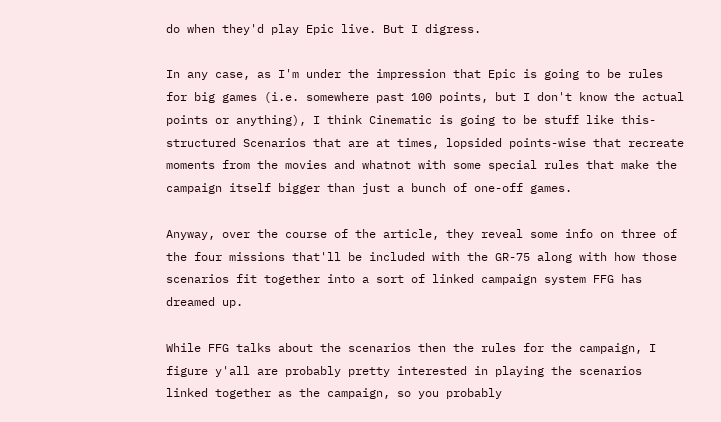do when they'd play Epic live. But I digress.

In any case, as I'm under the impression that Epic is going to be rules for big games (i.e. somewhere past 100 points, but I don't know the actual points or anything), I think Cinematic is going to be stuff like this- structured Scenarios that are at times, lopsided points-wise that recreate moments from the movies and whatnot with some special rules that make the campaign itself bigger than just a bunch of one-off games.

Anyway, over the course of the article, they reveal some info on three of the four missions that'll be included with the GR-75 along with how those scenarios fit together into a sort of linked campaign system FFG has dreamed up.

While FFG talks about the scenarios then the rules for the campaign, I figure y'all are probably pretty interested in playing the scenarios linked together as the campaign, so you probably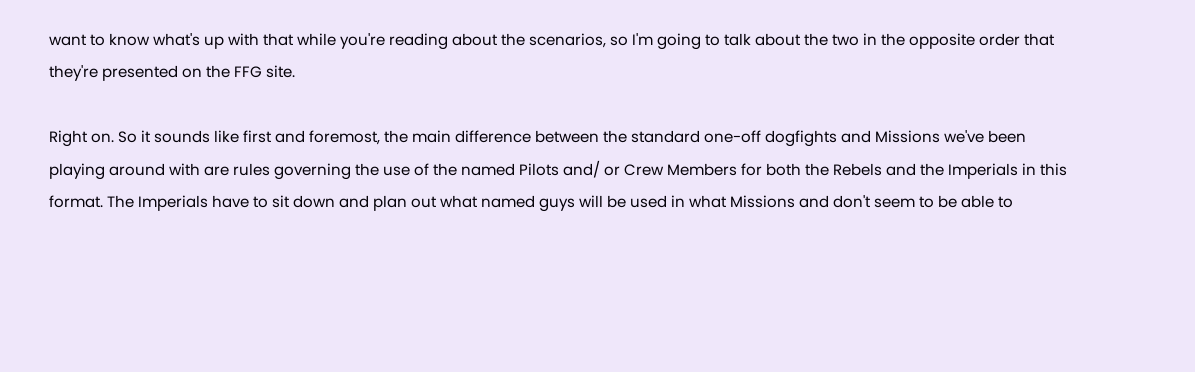want to know what's up with that while you're reading about the scenarios, so I'm going to talk about the two in the opposite order that they're presented on the FFG site.

Right on. So it sounds like first and foremost, the main difference between the standard one-off dogfights and Missions we've been playing around with are rules governing the use of the named Pilots and/ or Crew Members for both the Rebels and the Imperials in this format. The Imperials have to sit down and plan out what named guys will be used in what Missions and don't seem to be able to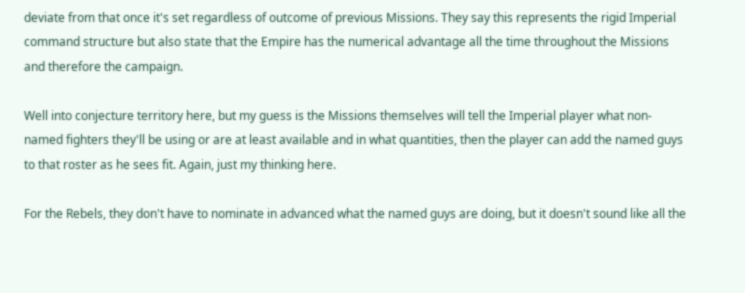deviate from that once it's set regardless of outcome of previous Missions. They say this represents the rigid Imperial command structure but also state that the Empire has the numerical advantage all the time throughout the Missions and therefore the campaign.

Well into conjecture territory here, but my guess is the Missions themselves will tell the Imperial player what non-named fighters they'll be using or are at least available and in what quantities, then the player can add the named guys to that roster as he sees fit. Again, just my thinking here.

For the Rebels, they don't have to nominate in advanced what the named guys are doing, but it doesn't sound like all the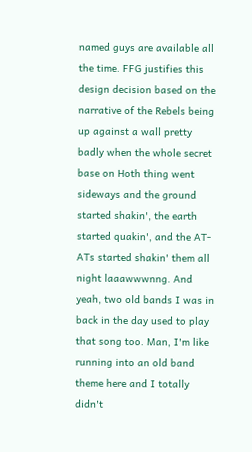named guys are available all the time. FFG justifies this design decision based on the narrative of the Rebels being up against a wall pretty badly when the whole secret base on Hoth thing went sideways and the ground started shakin', the earth started quakin', and the AT-ATs started shakin' them all night laaawwwnng. And yeah, two old bands I was in back in the day used to play that song too. Man, I'm like running into an old band theme here and I totally didn't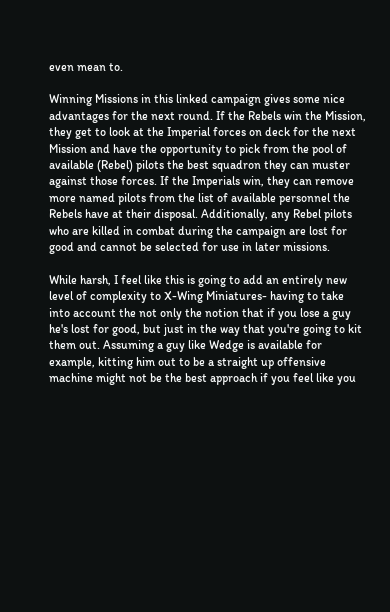even mean to.

Winning Missions in this linked campaign gives some nice advantages for the next round. If the Rebels win the Mission, they get to look at the Imperial forces on deck for the next Mission and have the opportunity to pick from the pool of available (Rebel) pilots the best squadron they can muster against those forces. If the Imperials win, they can remove more named pilots from the list of available personnel the Rebels have at their disposal. Additionally, any Rebel pilots who are killed in combat during the campaign are lost for good and cannot be selected for use in later missions.

While harsh, I feel like this is going to add an entirely new level of complexity to X-Wing Miniatures- having to take into account the not only the notion that if you lose a guy he's lost for good, but just in the way that you're going to kit them out. Assuming a guy like Wedge is available for example, kitting him out to be a straight up offensive machine might not be the best approach if you feel like you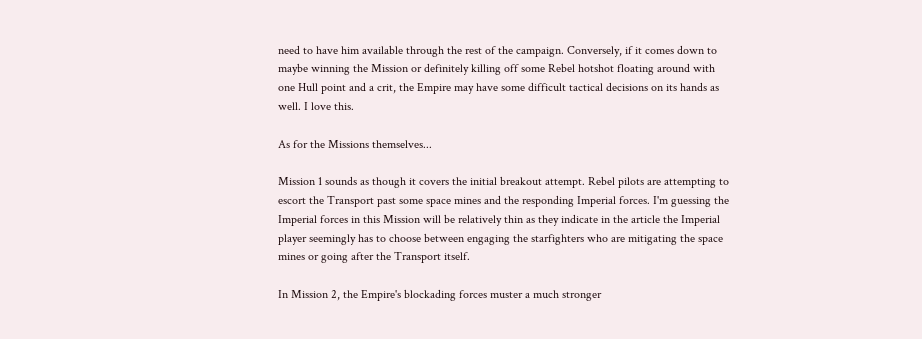need to have him available through the rest of the campaign. Conversely, if it comes down to maybe winning the Mission or definitely killing off some Rebel hotshot floating around with one Hull point and a crit, the Empire may have some difficult tactical decisions on its hands as well. I love this.

As for the Missions themselves...

Mission 1 sounds as though it covers the initial breakout attempt. Rebel pilots are attempting to escort the Transport past some space mines and the responding Imperial forces. I'm guessing the Imperial forces in this Mission will be relatively thin as they indicate in the article the Imperial player seemingly has to choose between engaging the starfighters who are mitigating the space mines or going after the Transport itself.

In Mission 2, the Empire's blockading forces muster a much stronger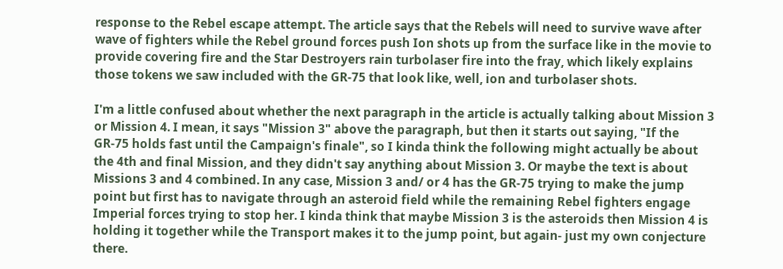response to the Rebel escape attempt. The article says that the Rebels will need to survive wave after wave of fighters while the Rebel ground forces push Ion shots up from the surface like in the movie to provide covering fire and the Star Destroyers rain turbolaser fire into the fray, which likely explains those tokens we saw included with the GR-75 that look like, well, ion and turbolaser shots.

I'm a little confused about whether the next paragraph in the article is actually talking about Mission 3 or Mission 4. I mean, it says "Mission 3" above the paragraph, but then it starts out saying, "If the GR-75 holds fast until the Campaign's finale", so I kinda think the following might actually be about the 4th and final Mission, and they didn't say anything about Mission 3. Or maybe the text is about Missions 3 and 4 combined. In any case, Mission 3 and/ or 4 has the GR-75 trying to make the jump point but first has to navigate through an asteroid field while the remaining Rebel fighters engage Imperial forces trying to stop her. I kinda think that maybe Mission 3 is the asteroids then Mission 4 is holding it together while the Transport makes it to the jump point, but again- just my own conjecture there.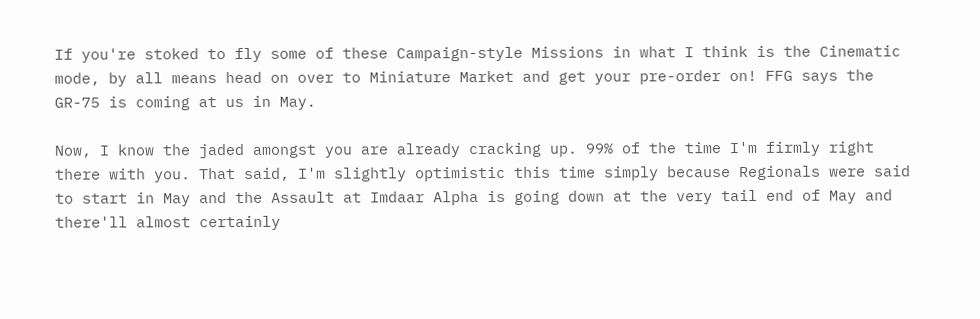If you're stoked to fly some of these Campaign-style Missions in what I think is the Cinematic mode, by all means head on over to Miniature Market and get your pre-order on! FFG says the GR-75 is coming at us in May.

Now, I know the jaded amongst you are already cracking up. 99% of the time I'm firmly right there with you. That said, I'm slightly optimistic this time simply because Regionals were said to start in May and the Assault at Imdaar Alpha is going down at the very tail end of May and there'll almost certainly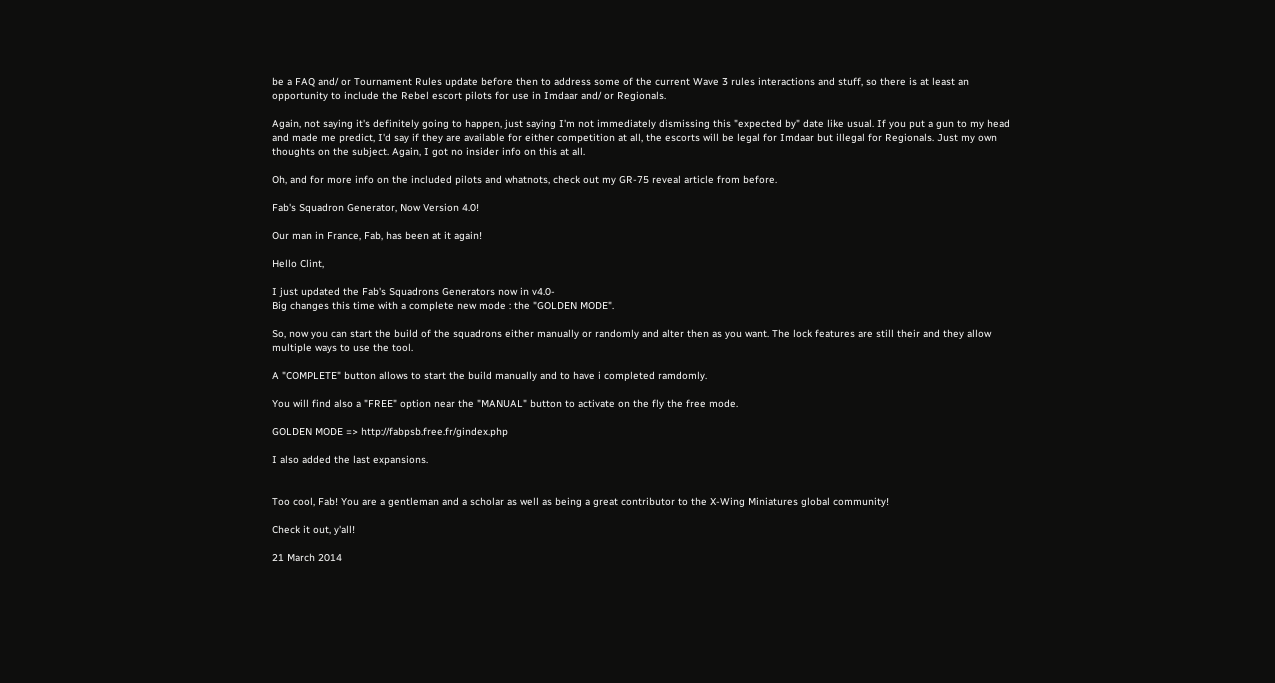be a FAQ and/ or Tournament Rules update before then to address some of the current Wave 3 rules interactions and stuff, so there is at least an opportunity to include the Rebel escort pilots for use in Imdaar and/ or Regionals.

Again, not saying it's definitely going to happen, just saying I'm not immediately dismissing this "expected by" date like usual. If you put a gun to my head and made me predict, I'd say if they are available for either competition at all, the escorts will be legal for Imdaar but illegal for Regionals. Just my own thoughts on the subject. Again, I got no insider info on this at all.

Oh, and for more info on the included pilots and whatnots, check out my GR-75 reveal article from before.

Fab's Squadron Generator, Now Version 4.0!

Our man in France, Fab, has been at it again!

Hello Clint,

I just updated the Fab's Squadrons Generators now in v4.0-
Big changes this time with a complete new mode : the "GOLDEN MODE".

So, now you can start the build of the squadrons either manually or randomly and alter then as you want. The lock features are still their and they allow multiple ways to use the tool.

A "COMPLETE" button allows to start the build manually and to have i completed ramdomly.

You will find also a "FREE" option near the "MANUAL" button to activate on the fly the free mode.

GOLDEN MODE => http://fabpsb.free.fr/gindex.php

I also added the last expansions.


Too cool, Fab! You are a gentleman and a scholar as well as being a great contributor to the X-Wing Miniatures global community!

Check it out, y'all!

21 March 2014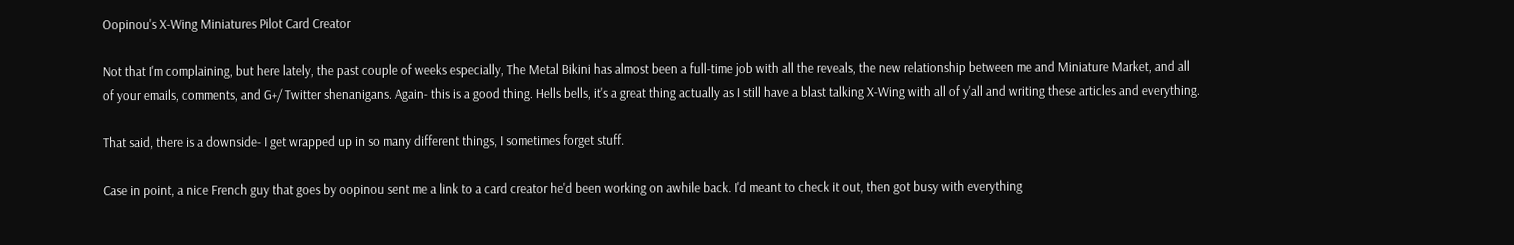Oopinou's X-Wing Miniatures Pilot Card Creator

Not that I'm complaining, but here lately, the past couple of weeks especially, The Metal Bikini has almost been a full-time job with all the reveals, the new relationship between me and Miniature Market, and all of your emails, comments, and G+/ Twitter shenanigans. Again- this is a good thing. Hells bells, it's a great thing actually as I still have a blast talking X-Wing with all of y'all and writing these articles and everything.

That said, there is a downside- I get wrapped up in so many different things, I sometimes forget stuff.

Case in point, a nice French guy that goes by oopinou sent me a link to a card creator he'd been working on awhile back. I'd meant to check it out, then got busy with everything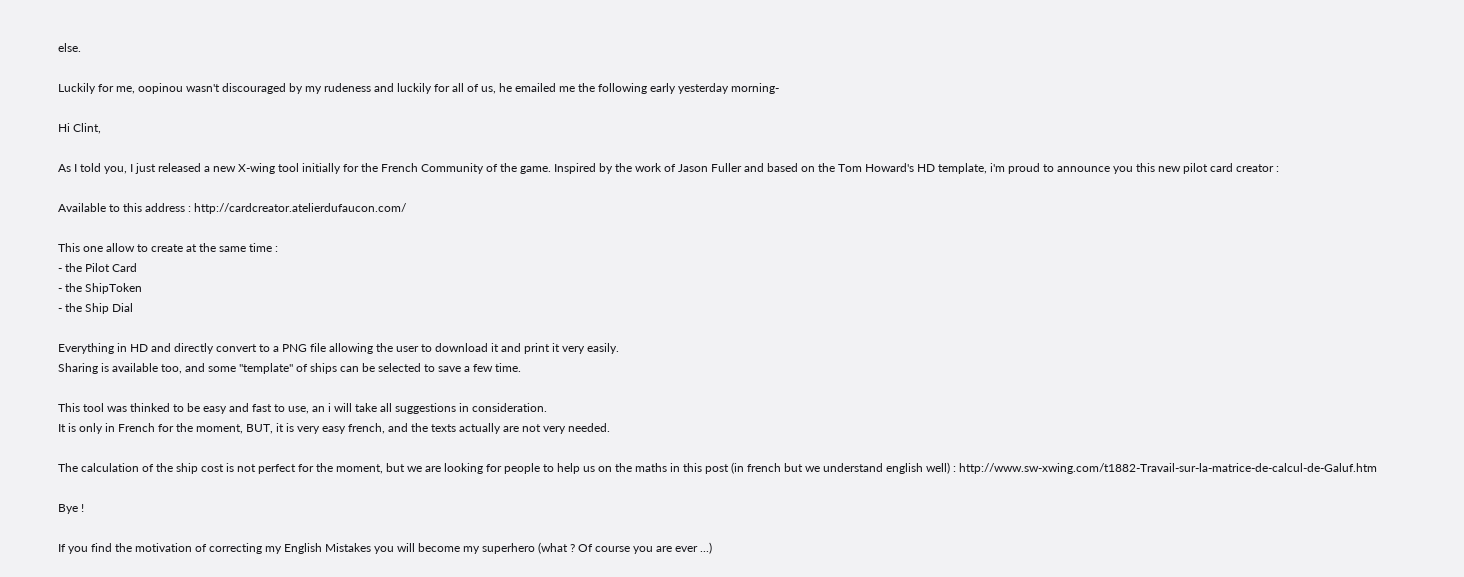else.

Luckily for me, oopinou wasn't discouraged by my rudeness and luckily for all of us, he emailed me the following early yesterday morning-

Hi Clint,

As I told you, I just released a new X-wing tool initially for the French Community of the game. Inspired by the work of Jason Fuller and based on the Tom Howard's HD template, i'm proud to announce you this new pilot card creator :

Available to this address : http://cardcreator.atelierdufaucon.com/

This one allow to create at the same time :
- the Pilot Card
- the ShipToken
- the Ship Dial

Everything in HD and directly convert to a PNG file allowing the user to download it and print it very easily.
Sharing is available too, and some "template" of ships can be selected to save a few time.

This tool was thinked to be easy and fast to use, an i will take all suggestions in consideration.
It is only in French for the moment, BUT, it is very easy french, and the texts actually are not very needed.

The calculation of the ship cost is not perfect for the moment, but we are looking for people to help us on the maths in this post (in french but we understand english well) : http://www.sw-xwing.com/t1882-Travail-sur-la-matrice-de-calcul-de-Galuf.htm

Bye !

If you find the motivation of correcting my English Mistakes you will become my superhero (what ? Of course you are ever ...)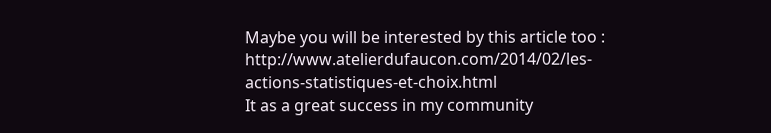Maybe you will be interested by this article too : http://www.atelierdufaucon.com/2014/02/les-actions-statistiques-et-choix.html
It as a great success in my community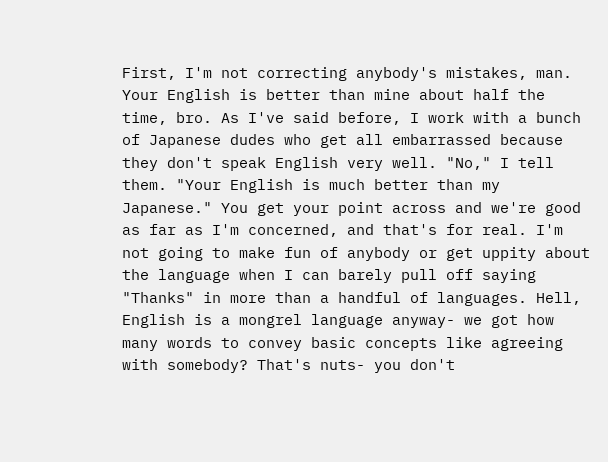First, I'm not correcting anybody's mistakes, man. Your English is better than mine about half the time, bro. As I've said before, I work with a bunch of Japanese dudes who get all embarrassed because they don't speak English very well. "No," I tell them. "Your English is much better than my Japanese." You get your point across and we're good as far as I'm concerned, and that's for real. I'm not going to make fun of anybody or get uppity about the language when I can barely pull off saying "Thanks" in more than a handful of languages. Hell, English is a mongrel language anyway- we got how many words to convey basic concepts like agreeing with somebody? That's nuts- you don't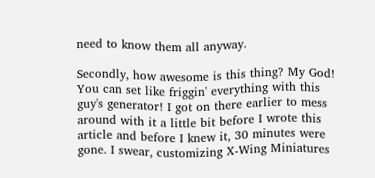need to know them all anyway.

Secondly, how awesome is this thing? My God! You can set like friggin' everything with this guy's generator! I got on there earlier to mess around with it a little bit before I wrote this article and before I knew it, 30 minutes were gone. I swear, customizing X-Wing Miniatures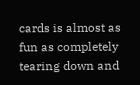cards is almost as fun as completely tearing down and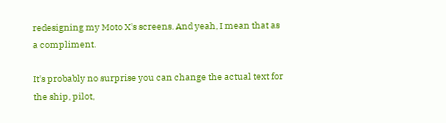redesigning my Moto X's screens. And yeah, I mean that as a compliment.

It's probably no surprise you can change the actual text for the ship, pilot,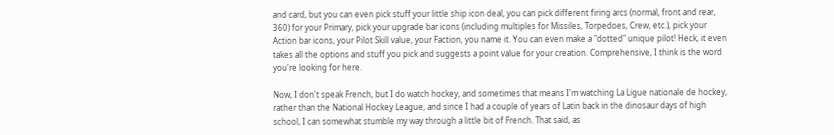and card, but you can even pick stuff your little ship icon deal, you can pick different firing arcs (normal, front and rear, 360) for your Primary, pick your upgrade bar icons (including multiples for Missiles, Torpedoes, Crew, etc.), pick your Action bar icons, your Pilot Skill value, your Faction, you name it. You can even make a "dotted" unique pilot! Heck, it even takes all the options and stuff you pick and suggests a point value for your creation. Comprehensive, I think is the word you're looking for here.

Now, I don't speak French, but I do watch hockey, and sometimes that means I'm watching La Ligue nationale de hockey, rather than the National Hockey League, and since I had a couple of years of Latin back in the dinosaur days of high school, I can somewhat stumble my way through a little bit of French. That said, as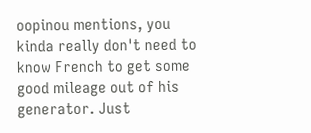oopinou mentions, you kinda really don't need to know French to get some good mileage out of his generator. Just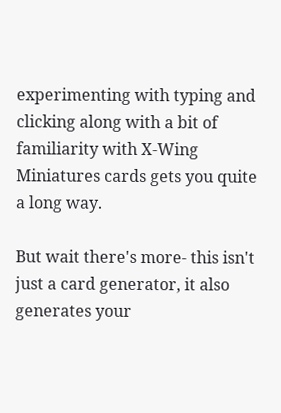experimenting with typing and clicking along with a bit of familiarity with X-Wing Miniatures cards gets you quite a long way.

But wait there's more- this isn't just a card generator, it also generates your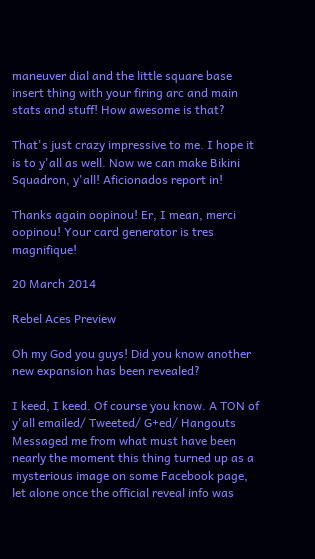maneuver dial and the little square base insert thing with your firing arc and main stats and stuff! How awesome is that?

That's just crazy impressive to me. I hope it is to y'all as well. Now we can make Bikini Squadron, y'all! Aficionados report in!

Thanks again oopinou! Er, I mean, merci oopinou! Your card generator is tres magnifique!

20 March 2014

Rebel Aces Preview

Oh my God you guys! Did you know another new expansion has been revealed?

I keed, I keed. Of course you know. A TON of y'all emailed/ Tweeted/ G+ed/ Hangouts Messaged me from what must have been nearly the moment this thing turned up as a mysterious image on some Facebook page, let alone once the official reveal info was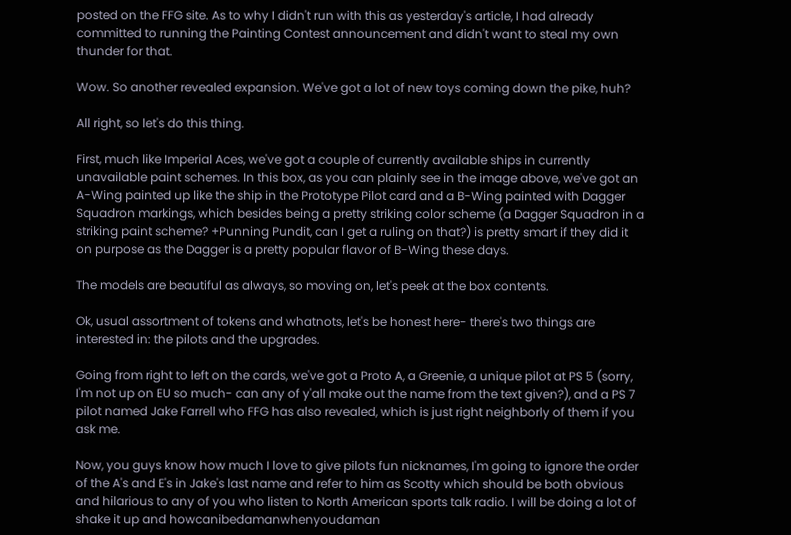posted on the FFG site. As to why I didn't run with this as yesterday's article, I had already committed to running the Painting Contest announcement and didn't want to steal my own thunder for that.

Wow. So another revealed expansion. We've got a lot of new toys coming down the pike, huh?

All right, so let's do this thing.

First, much like Imperial Aces, we've got a couple of currently available ships in currently unavailable paint schemes. In this box, as you can plainly see in the image above, we've got an A-Wing painted up like the ship in the Prototype Pilot card and a B-Wing painted with Dagger Squadron markings, which besides being a pretty striking color scheme (a Dagger Squadron in a striking paint scheme? +Punning Pundit, can I get a ruling on that?) is pretty smart if they did it on purpose as the Dagger is a pretty popular flavor of B-Wing these days.

The models are beautiful as always, so moving on, let's peek at the box contents.

Ok, usual assortment of tokens and whatnots, let's be honest here- there's two things are interested in: the pilots and the upgrades.

Going from right to left on the cards, we've got a Proto A, a Greenie, a unique pilot at PS 5 (sorry, I'm not up on EU so much- can any of y'all make out the name from the text given?), and a PS 7 pilot named Jake Farrell who FFG has also revealed, which is just right neighborly of them if you ask me.

Now, you guys know how much I love to give pilots fun nicknames, I'm going to ignore the order of the A's and E's in Jake's last name and refer to him as Scotty which should be both obvious and hilarious to any of you who listen to North American sports talk radio. I will be doing a lot of shake it up and howcanibedamanwhenyoudaman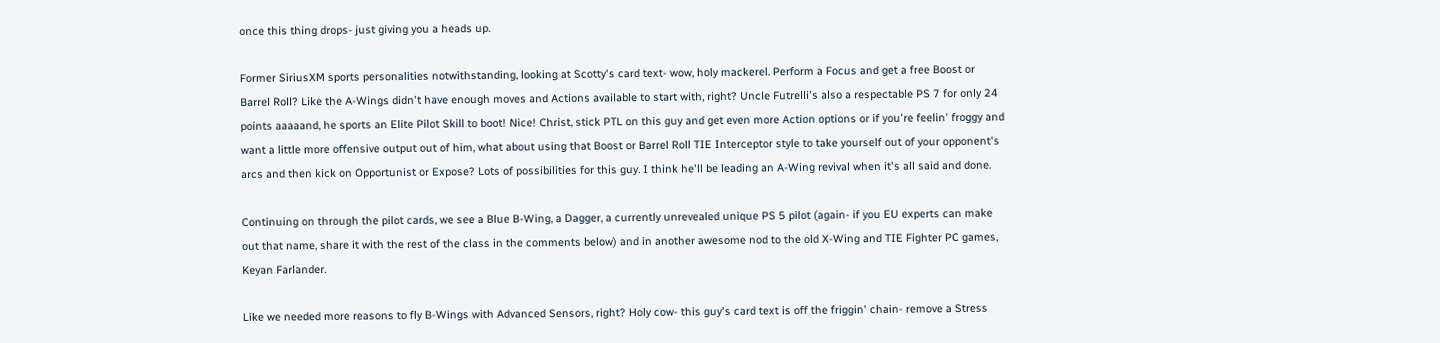once this thing drops- just giving you a heads up.

Former SiriusXM sports personalities notwithstanding, looking at Scotty's card text- wow, holy mackerel. Perform a Focus and get a free Boost or Barrel Roll? Like the A-Wings didn't have enough moves and Actions available to start with, right? Uncle Futrelli's also a respectable PS 7 for only 24 points aaaaand, he sports an Elite Pilot Skill to boot! Nice! Christ, stick PTL on this guy and get even more Action options or if you're feelin' froggy and want a little more offensive output out of him, what about using that Boost or Barrel Roll TIE Interceptor style to take yourself out of your opponent's arcs and then kick on Opportunist or Expose? Lots of possibilities for this guy. I think he'll be leading an A-Wing revival when it's all said and done.

Continuing on through the pilot cards, we see a Blue B-Wing, a Dagger, a currently unrevealed unique PS 5 pilot (again- if you EU experts can make out that name, share it with the rest of the class in the comments below) and in another awesome nod to the old X-Wing and TIE Fighter PC games, Keyan Farlander.

Like we needed more reasons to fly B-Wings with Advanced Sensors, right? Holy cow- this guy's card text is off the friggin' chain- remove a Stress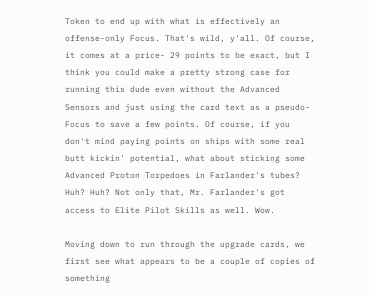Token to end up with what is effectively an offense-only Focus. That's wild, y'all. Of course, it comes at a price- 29 points to be exact, but I think you could make a pretty strong case for running this dude even without the Advanced Sensors and just using the card text as a pseudo-Focus to save a few points. Of course, if you don't mind paying points on ships with some real butt kickin' potential, what about sticking some Advanced Proton Torpedoes in Farlander's tubes? Huh? Huh? Not only that, Mr. Farlander's got access to Elite Pilot Skills as well. Wow.

Moving down to run through the upgrade cards, we first see what appears to be a couple of copies of something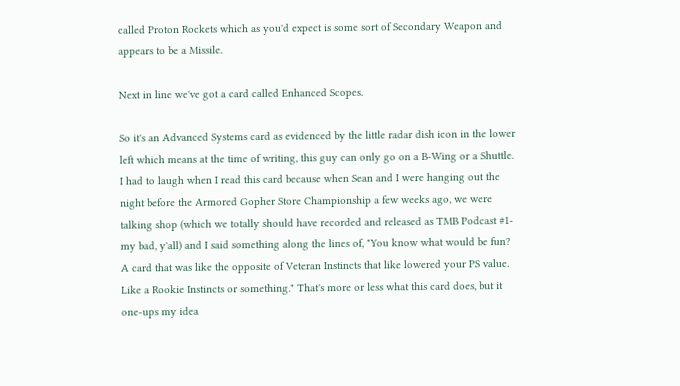called Proton Rockets which as you'd expect is some sort of Secondary Weapon and appears to be a Missile.

Next in line we've got a card called Enhanced Scopes.

So it's an Advanced Systems card as evidenced by the little radar dish icon in the lower left which means at the time of writing, this guy can only go on a B-Wing or a Shuttle. I had to laugh when I read this card because when Sean and I were hanging out the night before the Armored Gopher Store Championship a few weeks ago, we were talking shop (which we totally should have recorded and released as TMB Podcast #1- my bad, y'all) and I said something along the lines of, "You know what would be fun? A card that was like the opposite of Veteran Instincts that like lowered your PS value. Like a Rookie Instincts or something." That's more or less what this card does, but it one-ups my idea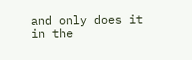and only does it in the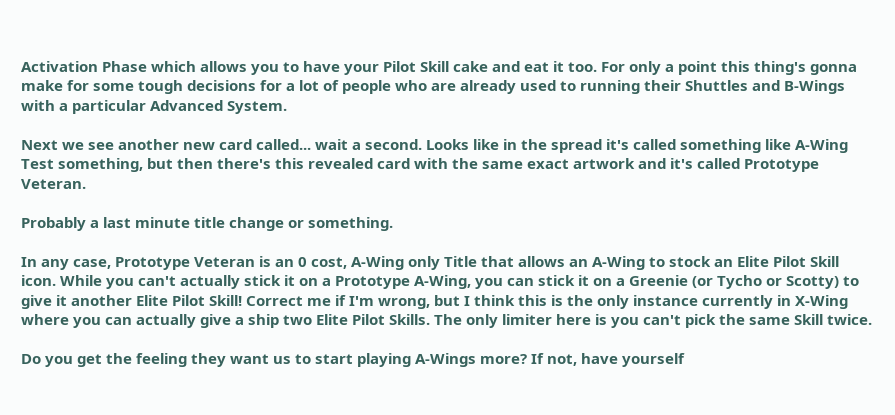Activation Phase which allows you to have your Pilot Skill cake and eat it too. For only a point this thing's gonna make for some tough decisions for a lot of people who are already used to running their Shuttles and B-Wings with a particular Advanced System.

Next we see another new card called... wait a second. Looks like in the spread it's called something like A-Wing Test something, but then there's this revealed card with the same exact artwork and it's called Prototype Veteran.

Probably a last minute title change or something.

In any case, Prototype Veteran is an 0 cost, A-Wing only Title that allows an A-Wing to stock an Elite Pilot Skill icon. While you can't actually stick it on a Prototype A-Wing, you can stick it on a Greenie (or Tycho or Scotty) to give it another Elite Pilot Skill! Correct me if I'm wrong, but I think this is the only instance currently in X-Wing where you can actually give a ship two Elite Pilot Skills. The only limiter here is you can't pick the same Skill twice.

Do you get the feeling they want us to start playing A-Wings more? If not, have yourself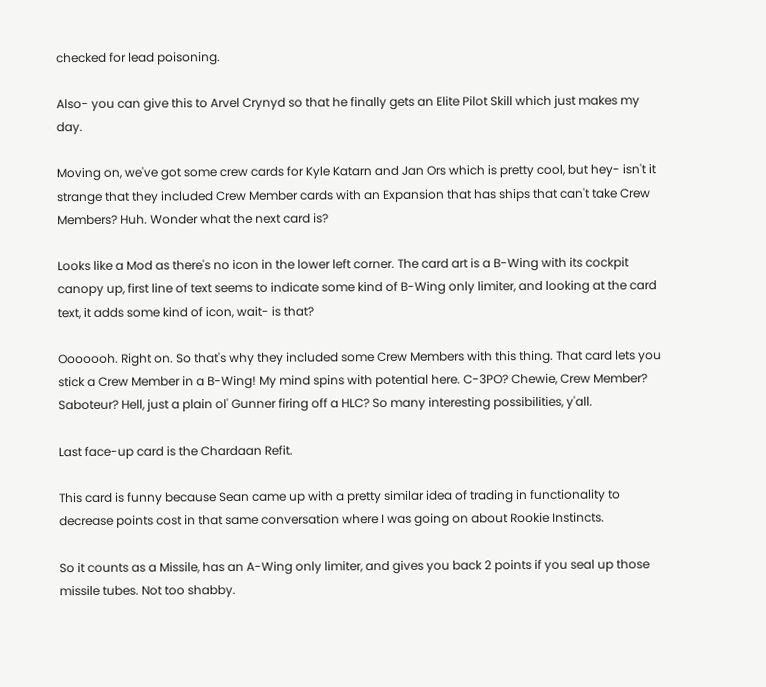checked for lead poisoning.

Also- you can give this to Arvel Crynyd so that he finally gets an Elite Pilot Skill which just makes my day.

Moving on, we've got some crew cards for Kyle Katarn and Jan Ors which is pretty cool, but hey- isn't it strange that they included Crew Member cards with an Expansion that has ships that can't take Crew Members? Huh. Wonder what the next card is?

Looks like a Mod as there's no icon in the lower left corner. The card art is a B-Wing with its cockpit canopy up, first line of text seems to indicate some kind of B-Wing only limiter, and looking at the card text, it adds some kind of icon, wait- is that?

Ooooooh. Right on. So that's why they included some Crew Members with this thing. That card lets you stick a Crew Member in a B-Wing! My mind spins with potential here. C-3PO? Chewie, Crew Member? Saboteur? Hell, just a plain ol' Gunner firing off a HLC? So many interesting possibilities, y'all.

Last face-up card is the Chardaan Refit.

This card is funny because Sean came up with a pretty similar idea of trading in functionality to decrease points cost in that same conversation where I was going on about Rookie Instincts.

So it counts as a Missile, has an A-Wing only limiter, and gives you back 2 points if you seal up those missile tubes. Not too shabby.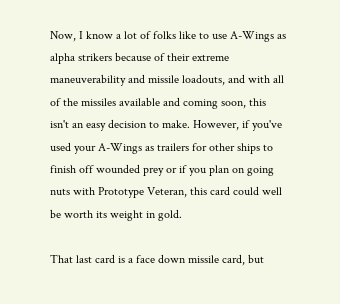Now, I know a lot of folks like to use A-Wings as alpha strikers because of their extreme maneuverability and missile loadouts, and with all of the missiles available and coming soon, this isn't an easy decision to make. However, if you've used your A-Wings as trailers for other ships to finish off wounded prey or if you plan on going nuts with Prototype Veteran, this card could well be worth its weight in gold.

That last card is a face down missile card, but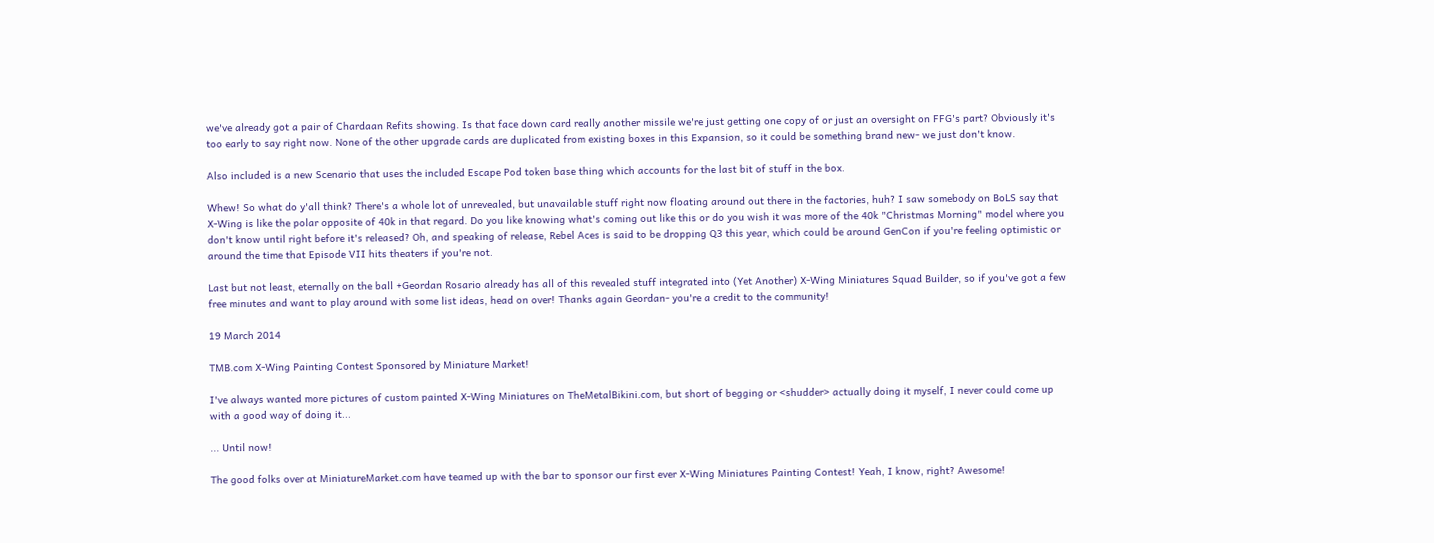we've already got a pair of Chardaan Refits showing. Is that face down card really another missile we're just getting one copy of or just an oversight on FFG's part? Obviously it's too early to say right now. None of the other upgrade cards are duplicated from existing boxes in this Expansion, so it could be something brand new- we just don't know.

Also included is a new Scenario that uses the included Escape Pod token base thing which accounts for the last bit of stuff in the box.

Whew! So what do y'all think? There's a whole lot of unrevealed, but unavailable stuff right now floating around out there in the factories, huh? I saw somebody on BoLS say that X-Wing is like the polar opposite of 40k in that regard. Do you like knowing what's coming out like this or do you wish it was more of the 40k "Christmas Morning" model where you don't know until right before it's released? Oh, and speaking of release, Rebel Aces is said to be dropping Q3 this year, which could be around GenCon if you're feeling optimistic or around the time that Episode VII hits theaters if you're not.

Last but not least, eternally on the ball +Geordan Rosario already has all of this revealed stuff integrated into (Yet Another) X-Wing Miniatures Squad Builder, so if you've got a few free minutes and want to play around with some list ideas, head on over! Thanks again Geordan- you're a credit to the community!

19 March 2014

TMB.com X-Wing Painting Contest Sponsored by Miniature Market!

I've always wanted more pictures of custom painted X-Wing Miniatures on TheMetalBikini.com, but short of begging or <shudder> actually doing it myself, I never could come up with a good way of doing it...

... Until now!

The good folks over at MiniatureMarket.com have teamed up with the bar to sponsor our first ever X-Wing Miniatures Painting Contest! Yeah, I know, right? Awesome!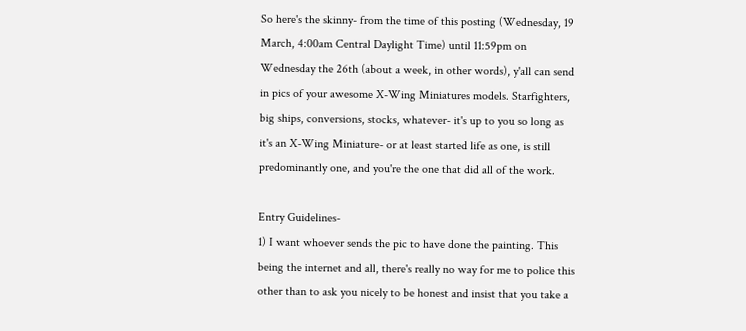So here's the skinny- from the time of this posting (Wednesday, 19 March, 4:00am Central Daylight Time) until 11:59pm on Wednesday the 26th (about a week, in other words), y'all can send in pics of your awesome X-Wing Miniatures models. Starfighters, big ships, conversions, stocks, whatever- it's up to you so long as it's an X-Wing Miniature- or at least started life as one, is still predominantly one, and you're the one that did all of the work.

Entry Guidelines-
1) I want whoever sends the pic to have done the painting. This being the internet and all, there's really no way for me to police this other than to ask you nicely to be honest and insist that you take a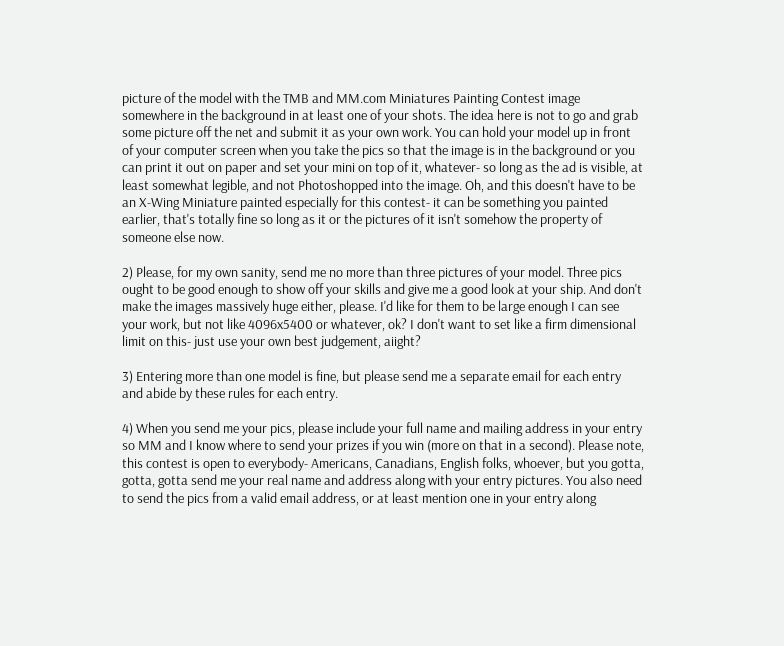picture of the model with the TMB and MM.com Miniatures Painting Contest image somewhere in the background in at least one of your shots. The idea here is not to go and grab some picture off the net and submit it as your own work. You can hold your model up in front of your computer screen when you take the pics so that the image is in the background or you can print it out on paper and set your mini on top of it, whatever- so long as the ad is visible, at least somewhat legible, and not Photoshopped into the image. Oh, and this doesn't have to be an X-Wing Miniature painted especially for this contest- it can be something you painted earlier, that's totally fine so long as it or the pictures of it isn't somehow the property of someone else now.

2) Please, for my own sanity, send me no more than three pictures of your model. Three pics ought to be good enough to show off your skills and give me a good look at your ship. And don't make the images massively huge either, please. I'd like for them to be large enough I can see your work, but not like 4096x5400 or whatever, ok? I don't want to set like a firm dimensional limit on this- just use your own best judgement, aiight?

3) Entering more than one model is fine, but please send me a separate email for each entry and abide by these rules for each entry.

4) When you send me your pics, please include your full name and mailing address in your entry so MM and I know where to send your prizes if you win (more on that in a second). Please note, this contest is open to everybody- Americans, Canadians, English folks, whoever, but you gotta, gotta, gotta send me your real name and address along with your entry pictures. You also need to send the pics from a valid email address, or at least mention one in your entry along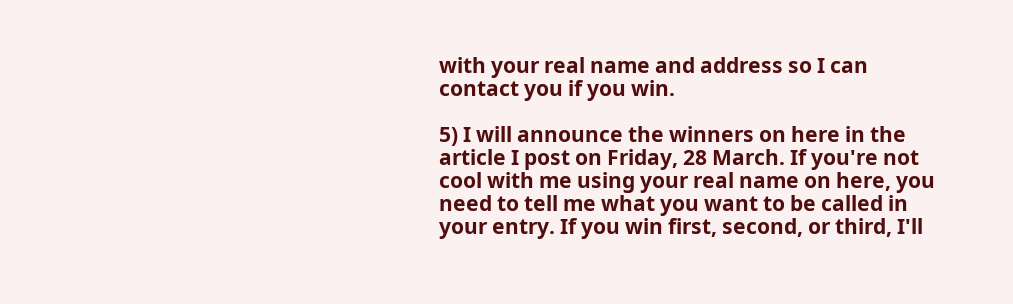with your real name and address so I can contact you if you win.

5) I will announce the winners on here in the article I post on Friday, 28 March. If you're not cool with me using your real name on here, you need to tell me what you want to be called in your entry. If you win first, second, or third, I'll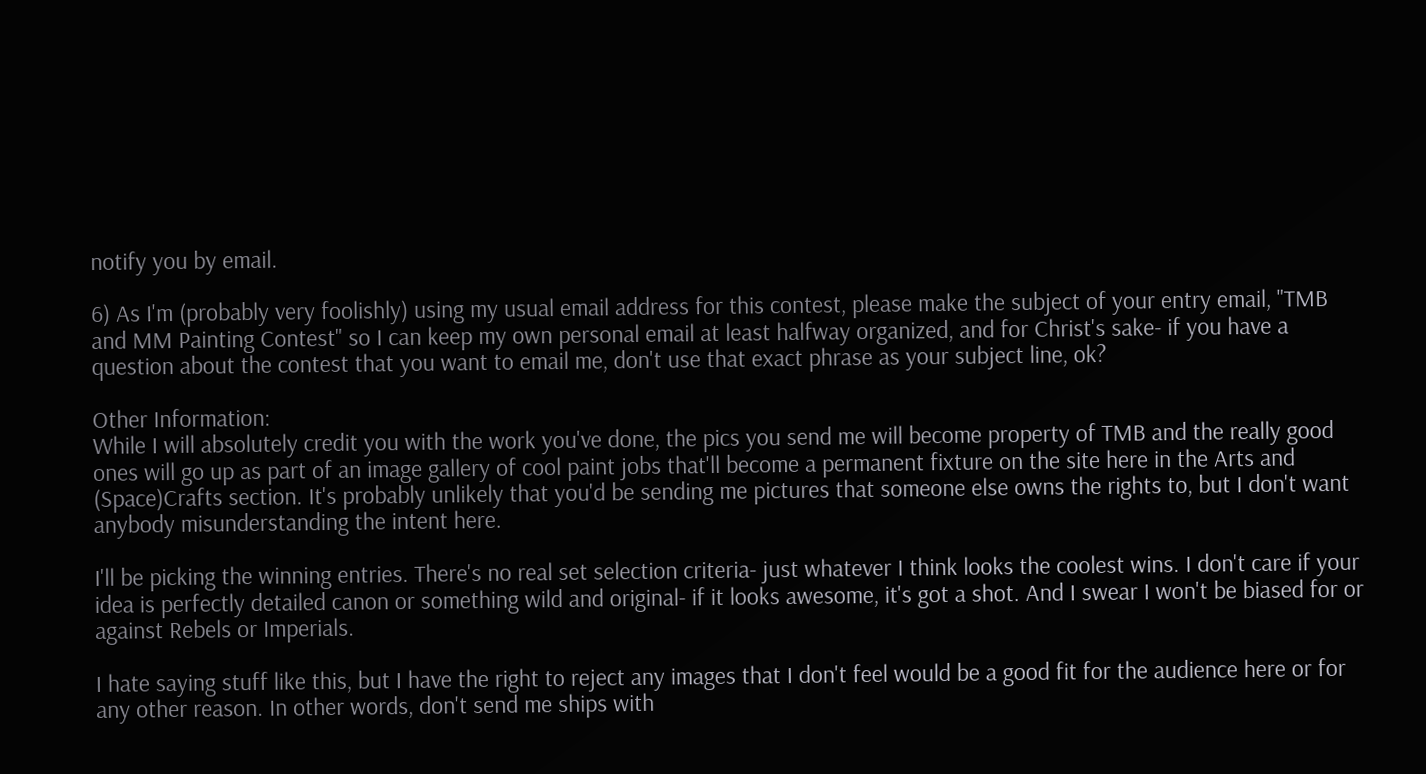notify you by email.

6) As I'm (probably very foolishly) using my usual email address for this contest, please make the subject of your entry email, "TMB and MM Painting Contest" so I can keep my own personal email at least halfway organized, and for Christ's sake- if you have a question about the contest that you want to email me, don't use that exact phrase as your subject line, ok?

Other Information:
While I will absolutely credit you with the work you've done, the pics you send me will become property of TMB and the really good ones will go up as part of an image gallery of cool paint jobs that'll become a permanent fixture on the site here in the Arts and (Space)Crafts section. It's probably unlikely that you'd be sending me pictures that someone else owns the rights to, but I don't want anybody misunderstanding the intent here.

I'll be picking the winning entries. There's no real set selection criteria- just whatever I think looks the coolest wins. I don't care if your idea is perfectly detailed canon or something wild and original- if it looks awesome, it's got a shot. And I swear I won't be biased for or against Rebels or Imperials.

I hate saying stuff like this, but I have the right to reject any images that I don't feel would be a good fit for the audience here or for any other reason. In other words, don't send me ships with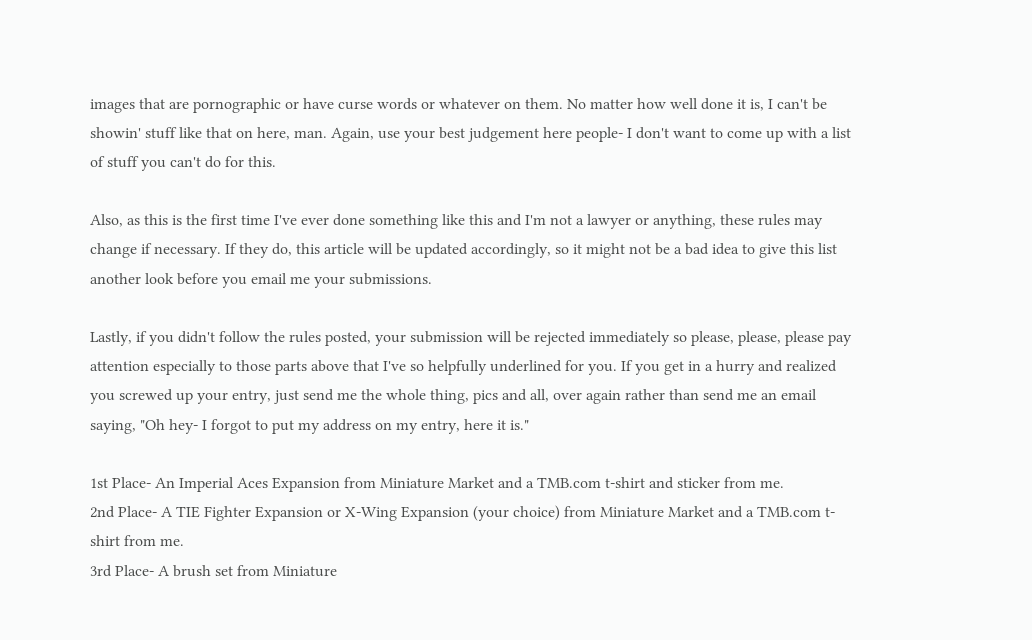images that are pornographic or have curse words or whatever on them. No matter how well done it is, I can't be showin' stuff like that on here, man. Again, use your best judgement here people- I don't want to come up with a list of stuff you can't do for this.

Also, as this is the first time I've ever done something like this and I'm not a lawyer or anything, these rules may change if necessary. If they do, this article will be updated accordingly, so it might not be a bad idea to give this list another look before you email me your submissions.

Lastly, if you didn't follow the rules posted, your submission will be rejected immediately so please, please, please pay attention especially to those parts above that I've so helpfully underlined for you. If you get in a hurry and realized you screwed up your entry, just send me the whole thing, pics and all, over again rather than send me an email saying, "Oh hey- I forgot to put my address on my entry, here it is."

1st Place- An Imperial Aces Expansion from Miniature Market and a TMB.com t-shirt and sticker from me.
2nd Place- A TIE Fighter Expansion or X-Wing Expansion (your choice) from Miniature Market and a TMB.com t-shirt from me.
3rd Place- A brush set from Miniature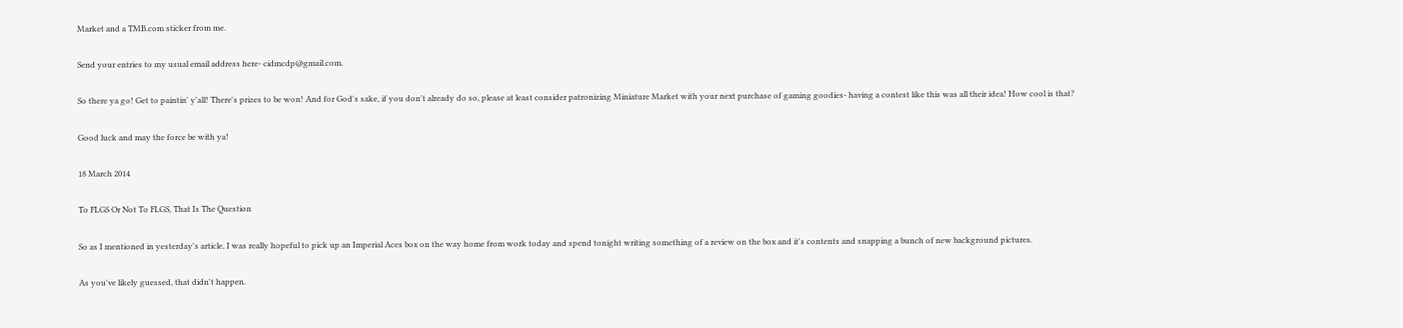Market and a TMB.com sticker from me.

Send your entries to my usual email address here- cidmcdp@gmail.com.

So there ya go! Get to paintin' y'all! There's prizes to be won! And for God's sake, if you don't already do so, please at least consider patronizing Miniature Market with your next purchase of gaming goodies- having a contest like this was all their idea! How cool is that?

Good luck and may the force be with ya!

18 March 2014

To FLGS Or Not To FLGS, That Is The Question

So as I mentioned in yesterday's article, I was really hopeful to pick up an Imperial Aces box on the way home from work today and spend tonight writing something of a review on the box and it's contents and snapping a bunch of new background pictures.

As you've likely guessed, that didn't happen.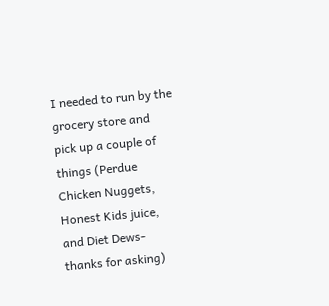I needed to run by the grocery store and pick up a couple of things (Perdue Chicken Nuggets, Honest Kids juice, and Diet Dews- thanks for asking)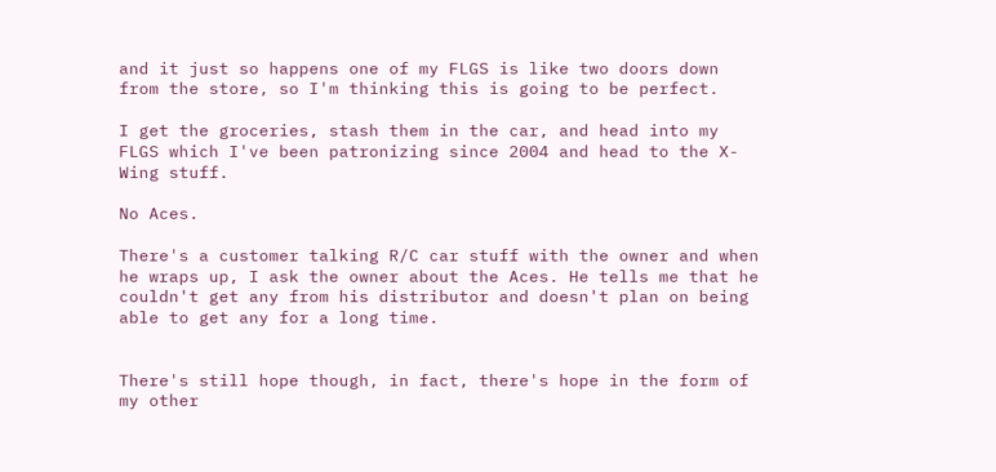and it just so happens one of my FLGS is like two doors down from the store, so I'm thinking this is going to be perfect.

I get the groceries, stash them in the car, and head into my FLGS which I've been patronizing since 2004 and head to the X-Wing stuff.

No Aces.

There's a customer talking R/C car stuff with the owner and when he wraps up, I ask the owner about the Aces. He tells me that he couldn't get any from his distributor and doesn't plan on being able to get any for a long time.


There's still hope though, in fact, there's hope in the form of my other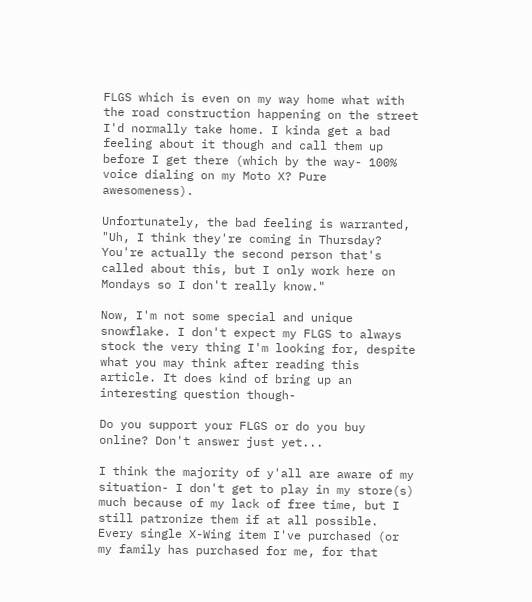FLGS which is even on my way home what with the road construction happening on the street I'd normally take home. I kinda get a bad feeling about it though and call them up before I get there (which by the way- 100% voice dialing on my Moto X? Pure awesomeness).

Unfortunately, the bad feeling is warranted, "Uh, I think they're coming in Thursday? You're actually the second person that's called about this, but I only work here on Mondays so I don't really know."

Now, I'm not some special and unique snowflake. I don't expect my FLGS to always stock the very thing I'm looking for, despite what you may think after reading this article. It does kind of bring up an interesting question though-

Do you support your FLGS or do you buy online? Don't answer just yet...

I think the majority of y'all are aware of my situation- I don't get to play in my store(s) much because of my lack of free time, but I still patronize them if at all possible. Every single X-Wing item I've purchased (or my family has purchased for me, for that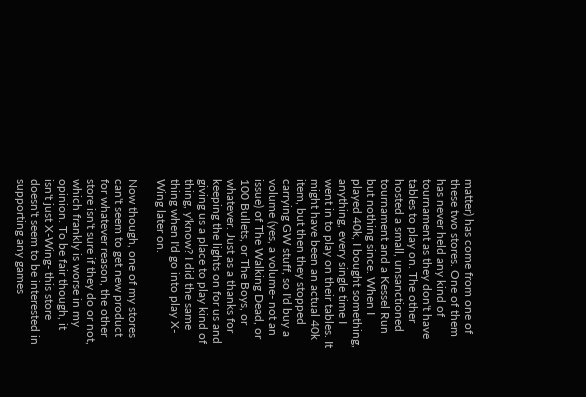matter) has come from one of these two stores. One of them has never held any kind of tournament as they don't have tables to play on. The other hosted a small, unsanctioned tournament and a Kessel Run but nothing since. When I played 40k, I bought something, anything, every single time I went in to play on their tables. It might have been an actual 40k item, but then they stopped carrying GW stuff, so I'd buy a volume (yes, a volume- not an issue) of The Walking Dead, or 100 Bullets, or The Boys, or whatever. Just as a thanks for keeping the lights on for us and giving us a place to play kind of thing, y'know? I did the same thing when I'd go into play X-Wing later on.

Now though, one of my stores can't seem to get new product for whatever reason, the other store isn't sure if they do or not, which frankly is worse in my opinion. To be fair though, it isn't just X-Wing- this store doesn't seem to be interested in supporting any games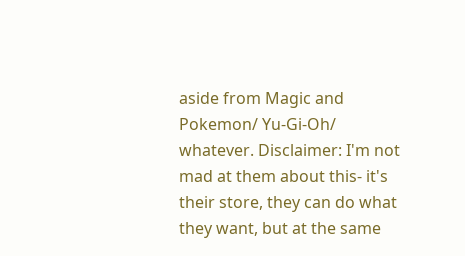aside from Magic and Pokemon/ Yu-Gi-Oh/ whatever. Disclaimer: I'm not mad at them about this- it's their store, they can do what they want, but at the same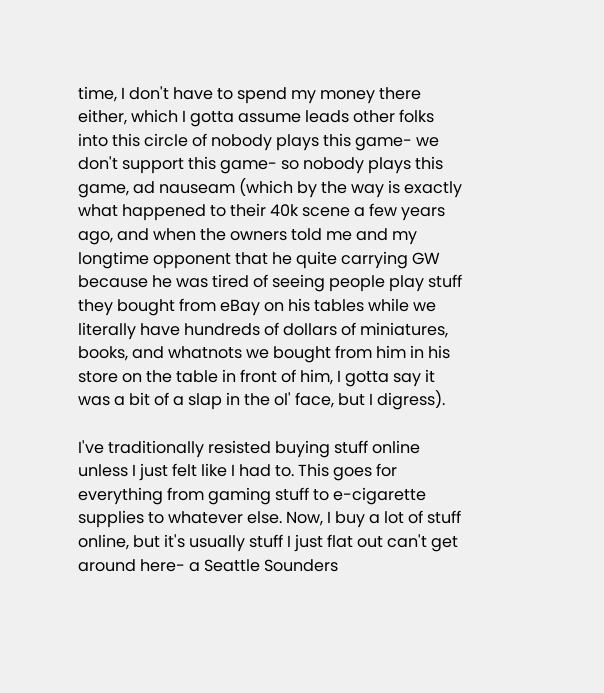time, I don't have to spend my money there either, which I gotta assume leads other folks into this circle of nobody plays this game- we don't support this game- so nobody plays this game, ad nauseam (which by the way is exactly what happened to their 40k scene a few years ago, and when the owners told me and my longtime opponent that he quite carrying GW because he was tired of seeing people play stuff they bought from eBay on his tables while we literally have hundreds of dollars of miniatures, books, and whatnots we bought from him in his store on the table in front of him, I gotta say it was a bit of a slap in the ol' face, but I digress).

I've traditionally resisted buying stuff online unless I just felt like I had to. This goes for everything from gaming stuff to e-cigarette supplies to whatever else. Now, I buy a lot of stuff online, but it's usually stuff I just flat out can't get around here- a Seattle Sounders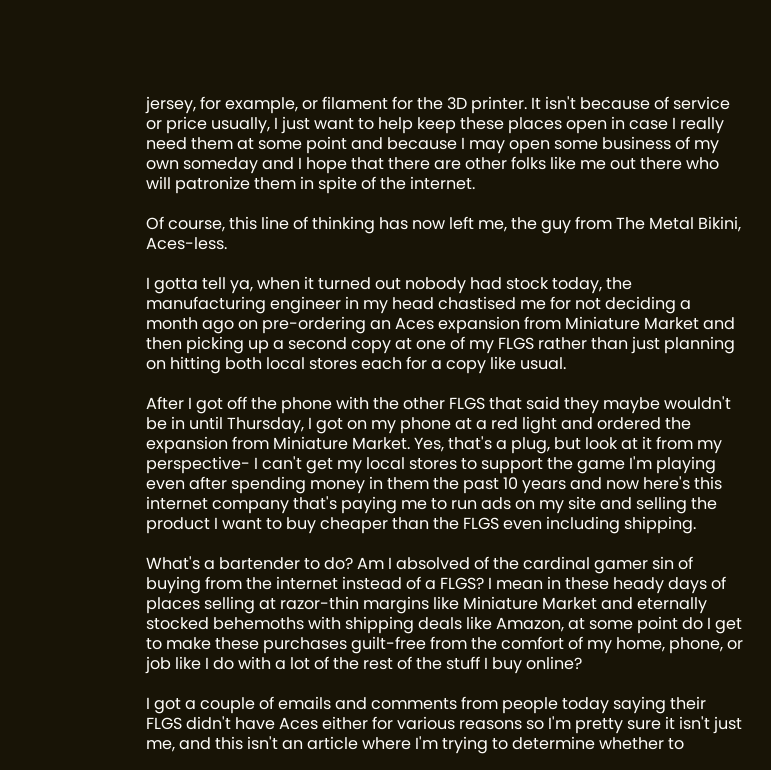jersey, for example, or filament for the 3D printer. It isn't because of service or price usually, I just want to help keep these places open in case I really need them at some point and because I may open some business of my own someday and I hope that there are other folks like me out there who will patronize them in spite of the internet.

Of course, this line of thinking has now left me, the guy from The Metal Bikini, Aces-less.

I gotta tell ya, when it turned out nobody had stock today, the manufacturing engineer in my head chastised me for not deciding a month ago on pre-ordering an Aces expansion from Miniature Market and then picking up a second copy at one of my FLGS rather than just planning on hitting both local stores each for a copy like usual.

After I got off the phone with the other FLGS that said they maybe wouldn't be in until Thursday, I got on my phone at a red light and ordered the expansion from Miniature Market. Yes, that's a plug, but look at it from my perspective- I can't get my local stores to support the game I'm playing even after spending money in them the past 10 years and now here's this internet company that's paying me to run ads on my site and selling the product I want to buy cheaper than the FLGS even including shipping.

What's a bartender to do? Am I absolved of the cardinal gamer sin of buying from the internet instead of a FLGS? I mean in these heady days of places selling at razor-thin margins like Miniature Market and eternally stocked behemoths with shipping deals like Amazon, at some point do I get to make these purchases guilt-free from the comfort of my home, phone, or job like I do with a lot of the rest of the stuff I buy online?

I got a couple of emails and comments from people today saying their FLGS didn't have Aces either for various reasons so I'm pretty sure it isn't just me, and this isn't an article where I'm trying to determine whether to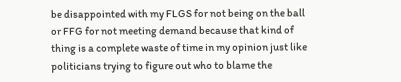be disappointed with my FLGS for not being on the ball or FFG for not meeting demand because that kind of thing is a complete waste of time in my opinion just like politicians trying to figure out who to blame the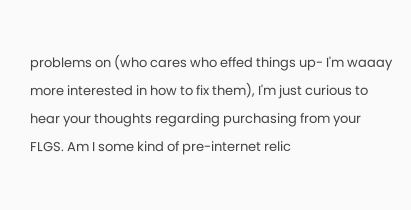problems on (who cares who effed things up- I'm waaay more interested in how to fix them), I'm just curious to hear your thoughts regarding purchasing from your FLGS. Am I some kind of pre-internet relic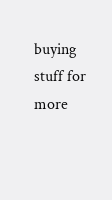buying stuff for more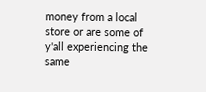money from a local store or are some of y'all experiencing the same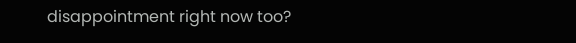disappointment right now too?